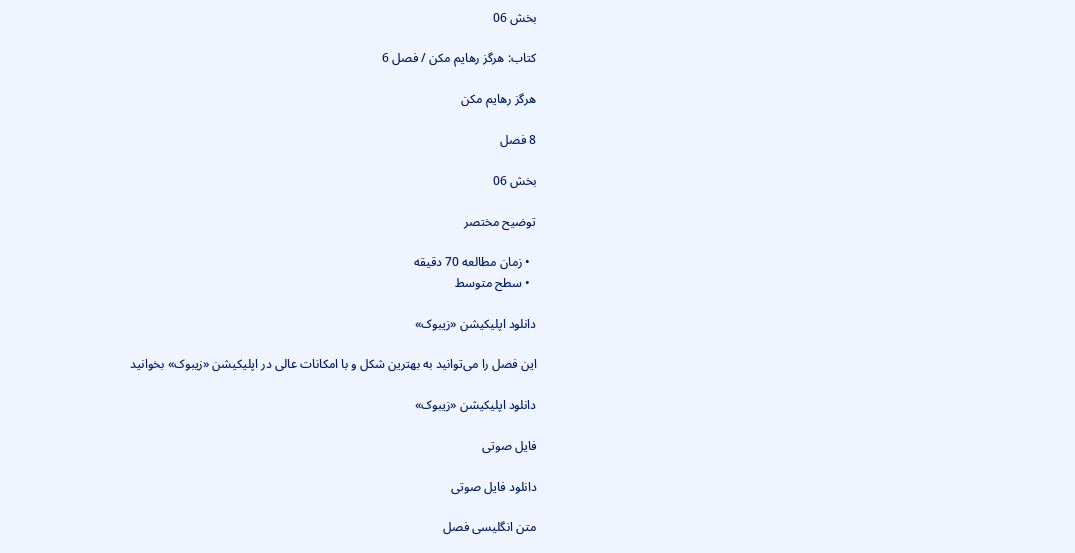بخش 06

کتاب: هرگز رهایم مکن / فصل 6

هرگز رهایم مکن

8 فصل

بخش 06

توضیح مختصر

  • زمان مطالعه 70 دقیقه
  • سطح متوسط

دانلود اپلیکیشن «زیبوک»

این فصل را می‌توانید به بهترین شکل و با امکانات عالی در اپلیکیشن «زیبوک» بخوانید

دانلود اپلیکیشن «زیبوک»

فایل صوتی

دانلود فایل صوتی

متن انگلیسی فصل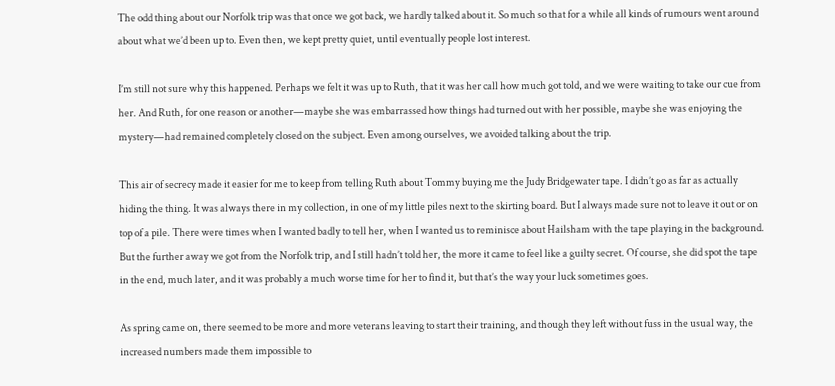The odd thing about our Norfolk trip was that once we got back, we hardly talked about it. So much so that for a while all kinds of rumours went around about what we’d been up to. Even then, we kept pretty quiet, until eventually people lost interest.

I’m still not sure why this happened. Perhaps we felt it was up to Ruth, that it was her call how much got told, and we were waiting to take our cue from her. And Ruth, for one reason or another—maybe she was embarrassed how things had turned out with her possible, maybe she was enjoying the mystery—had remained completely closed on the subject. Even among ourselves, we avoided talking about the trip.

This air of secrecy made it easier for me to keep from telling Ruth about Tommy buying me the Judy Bridgewater tape. I didn’t go as far as actually hiding the thing. It was always there in my collection, in one of my little piles next to the skirting board. But I always made sure not to leave it out or on top of a pile. There were times when I wanted badly to tell her, when I wanted us to reminisce about Hailsham with the tape playing in the background. But the further away we got from the Norfolk trip, and I still hadn’t told her, the more it came to feel like a guilty secret. Of course, she did spot the tape in the end, much later, and it was probably a much worse time for her to find it, but that’s the way your luck sometimes goes.

As spring came on, there seemed to be more and more veterans leaving to start their training, and though they left without fuss in the usual way, the increased numbers made them impossible to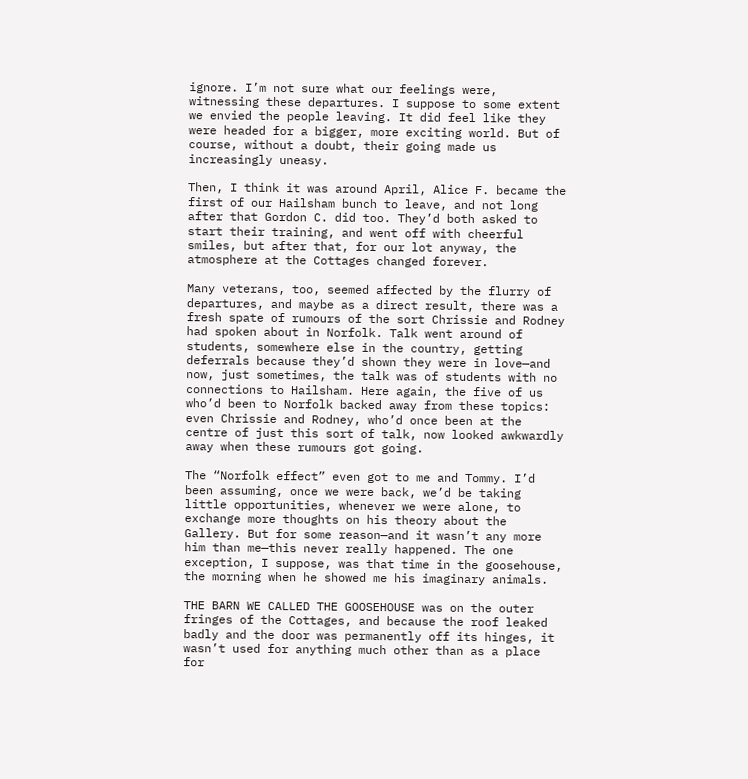ignore. I’m not sure what our feelings were, witnessing these departures. I suppose to some extent we envied the people leaving. It did feel like they were headed for a bigger, more exciting world. But of course, without a doubt, their going made us increasingly uneasy.

Then, I think it was around April, Alice F. became the first of our Hailsham bunch to leave, and not long after that Gordon C. did too. They’d both asked to start their training, and went off with cheerful smiles, but after that, for our lot anyway, the atmosphere at the Cottages changed forever.

Many veterans, too, seemed affected by the flurry of departures, and maybe as a direct result, there was a fresh spate of rumours of the sort Chrissie and Rodney had spoken about in Norfolk. Talk went around of students, somewhere else in the country, getting deferrals because they’d shown they were in love—and now, just sometimes, the talk was of students with no connections to Hailsham. Here again, the five of us who’d been to Norfolk backed away from these topics: even Chrissie and Rodney, who’d once been at the centre of just this sort of talk, now looked awkwardly away when these rumours got going.

The “Norfolk effect” even got to me and Tommy. I’d been assuming, once we were back, we’d be taking little opportunities, whenever we were alone, to exchange more thoughts on his theory about the Gallery. But for some reason—and it wasn’t any more him than me—this never really happened. The one exception, I suppose, was that time in the goosehouse, the morning when he showed me his imaginary animals.

THE BARN WE CALLED THE GOOSEHOUSE was on the outer fringes of the Cottages, and because the roof leaked badly and the door was permanently off its hinges, it wasn’t used for anything much other than as a place for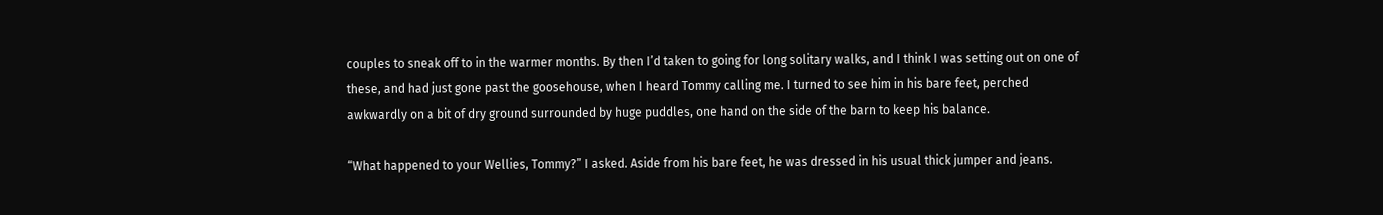couples to sneak off to in the warmer months. By then I’d taken to going for long solitary walks, and I think I was setting out on one of these, and had just gone past the goosehouse, when I heard Tommy calling me. I turned to see him in his bare feet, perched awkwardly on a bit of dry ground surrounded by huge puddles, one hand on the side of the barn to keep his balance.

“What happened to your Wellies, Tommy?” I asked. Aside from his bare feet, he was dressed in his usual thick jumper and jeans.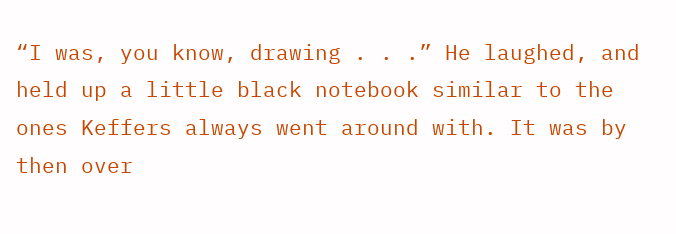“I was, you know, drawing . . .” He laughed, and held up a little black notebook similar to the ones Keffers always went around with. It was by then over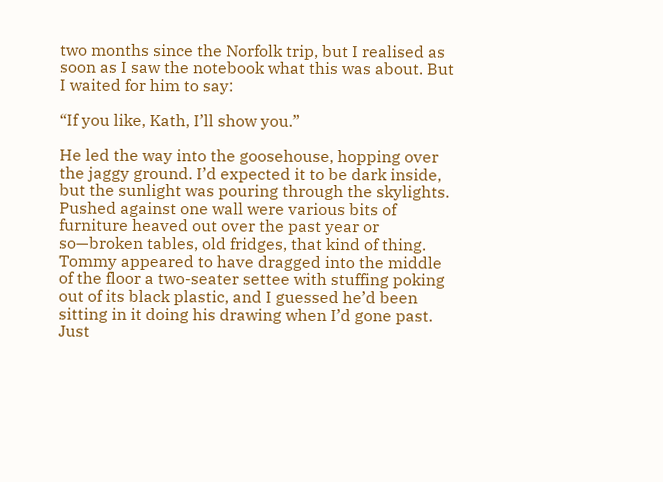two months since the Norfolk trip, but I realised as soon as I saw the notebook what this was about. But I waited for him to say:

“If you like, Kath, I’ll show you.”

He led the way into the goosehouse, hopping over the jaggy ground. I’d expected it to be dark inside, but the sunlight was pouring through the skylights. Pushed against one wall were various bits of furniture heaved out over the past year or so—broken tables, old fridges, that kind of thing. Tommy appeared to have dragged into the middle of the floor a two-seater settee with stuffing poking out of its black plastic, and I guessed he’d been sitting in it doing his drawing when I’d gone past. Just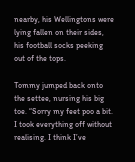nearby, his Wellingtons were lying fallen on their sides, his football socks peeking out of the tops.

Tommy jumped back onto the settee, nursing his big toe. “Sorry my feet poo a bit. I took everything off without realising. I think I’ve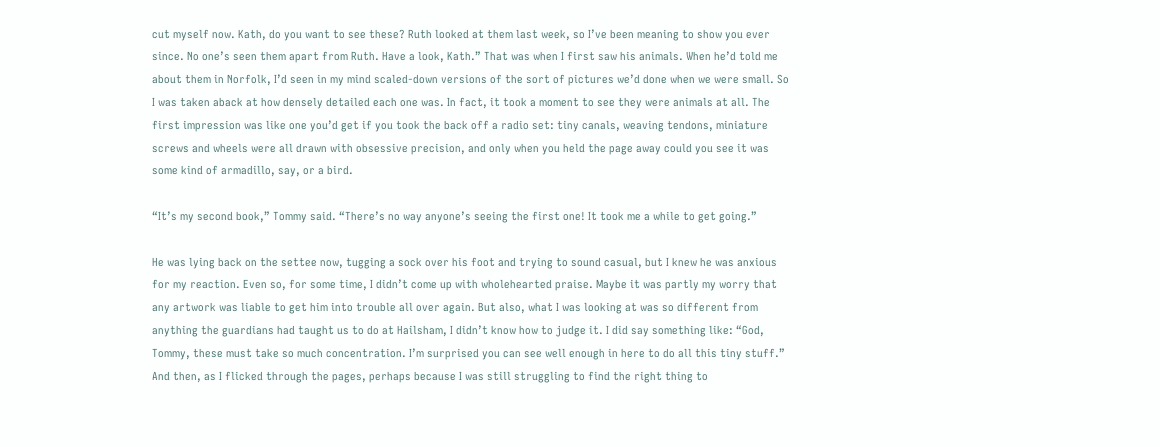cut myself now. Kath, do you want to see these? Ruth looked at them last week, so I’ve been meaning to show you ever since. No one’s seen them apart from Ruth. Have a look, Kath.” That was when I first saw his animals. When he’d told me about them in Norfolk, I’d seen in my mind scaled-down versions of the sort of pictures we’d done when we were small. So I was taken aback at how densely detailed each one was. In fact, it took a moment to see they were animals at all. The first impression was like one you’d get if you took the back off a radio set: tiny canals, weaving tendons, miniature screws and wheels were all drawn with obsessive precision, and only when you held the page away could you see it was some kind of armadillo, say, or a bird.

“It’s my second book,” Tommy said. “There’s no way anyone’s seeing the first one! It took me a while to get going.”

He was lying back on the settee now, tugging a sock over his foot and trying to sound casual, but I knew he was anxious for my reaction. Even so, for some time, I didn’t come up with wholehearted praise. Maybe it was partly my worry that any artwork was liable to get him into trouble all over again. But also, what I was looking at was so different from anything the guardians had taught us to do at Hailsham, I didn’t know how to judge it. I did say something like: “God, Tommy, these must take so much concentration. I’m surprised you can see well enough in here to do all this tiny stuff.” And then, as I flicked through the pages, perhaps because I was still struggling to find the right thing to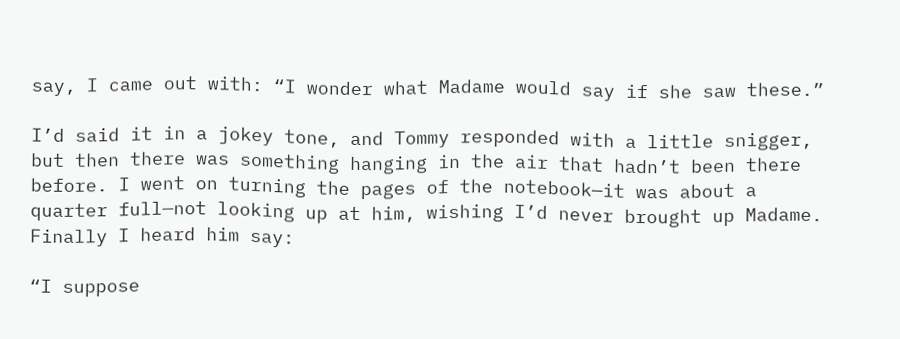say, I came out with: “I wonder what Madame would say if she saw these.”

I’d said it in a jokey tone, and Tommy responded with a little snigger, but then there was something hanging in the air that hadn’t been there before. I went on turning the pages of the notebook—it was about a quarter full—not looking up at him, wishing I’d never brought up Madame. Finally I heard him say:

“I suppose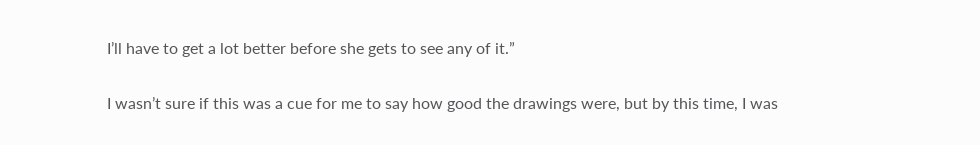I’ll have to get a lot better before she gets to see any of it.”

I wasn’t sure if this was a cue for me to say how good the drawings were, but by this time, I was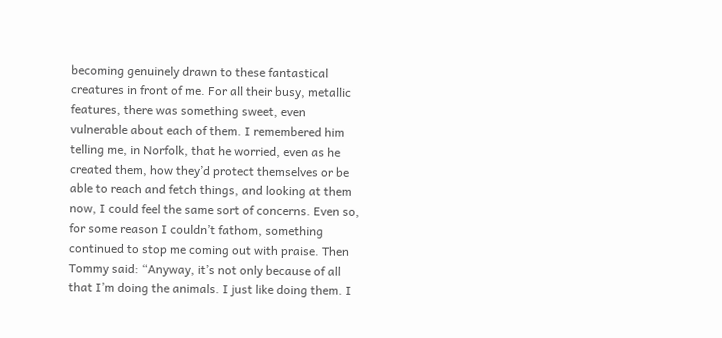becoming genuinely drawn to these fantastical creatures in front of me. For all their busy, metallic features, there was something sweet, even vulnerable about each of them. I remembered him telling me, in Norfolk, that he worried, even as he created them, how they’d protect themselves or be able to reach and fetch things, and looking at them now, I could feel the same sort of concerns. Even so, for some reason I couldn’t fathom, something continued to stop me coming out with praise. Then Tommy said: “Anyway, it’s not only because of all that I’m doing the animals. I just like doing them. I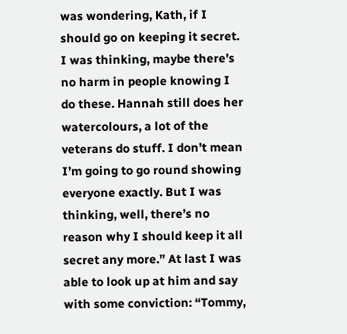was wondering, Kath, if I should go on keeping it secret. I was thinking, maybe there’s no harm in people knowing I do these. Hannah still does her watercolours, a lot of the veterans do stuff. I don’t mean I’m going to go round showing everyone exactly. But I was thinking, well, there’s no reason why I should keep it all secret any more.” At last I was able to look up at him and say with some conviction: “Tommy,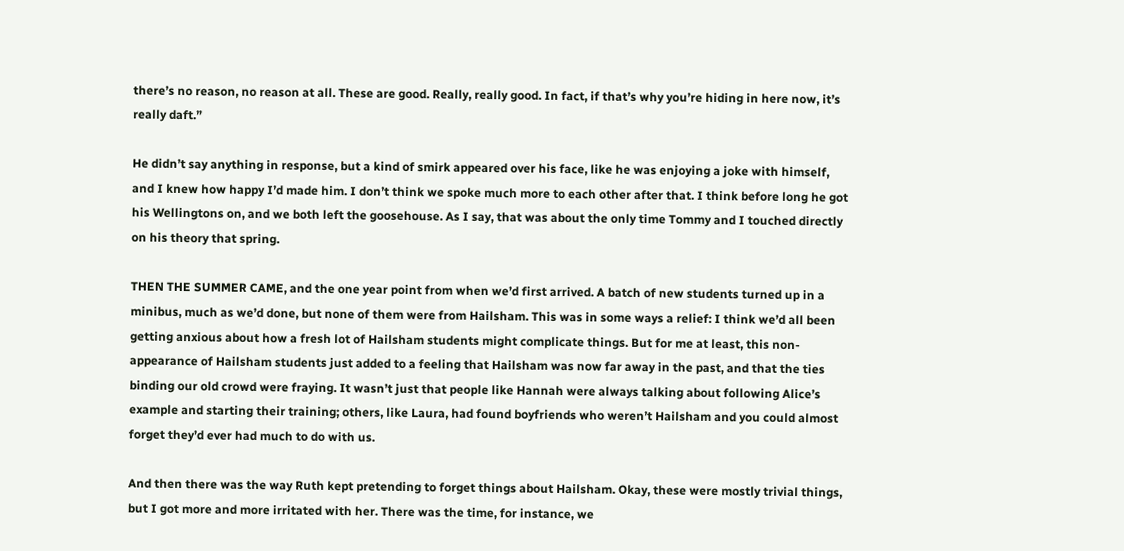there’s no reason, no reason at all. These are good. Really, really good. In fact, if that’s why you’re hiding in here now, it’s really daft.”

He didn’t say anything in response, but a kind of smirk appeared over his face, like he was enjoying a joke with himself, and I knew how happy I’d made him. I don’t think we spoke much more to each other after that. I think before long he got his Wellingtons on, and we both left the goosehouse. As I say, that was about the only time Tommy and I touched directly on his theory that spring.

THEN THE SUMMER CAME, and the one year point from when we’d first arrived. A batch of new students turned up in a minibus, much as we’d done, but none of them were from Hailsham. This was in some ways a relief: I think we’d all been getting anxious about how a fresh lot of Hailsham students might complicate things. But for me at least, this non-appearance of Hailsham students just added to a feeling that Hailsham was now far away in the past, and that the ties binding our old crowd were fraying. It wasn’t just that people like Hannah were always talking about following Alice’s example and starting their training; others, like Laura, had found boyfriends who weren’t Hailsham and you could almost forget they’d ever had much to do with us.

And then there was the way Ruth kept pretending to forget things about Hailsham. Okay, these were mostly trivial things, but I got more and more irritated with her. There was the time, for instance, we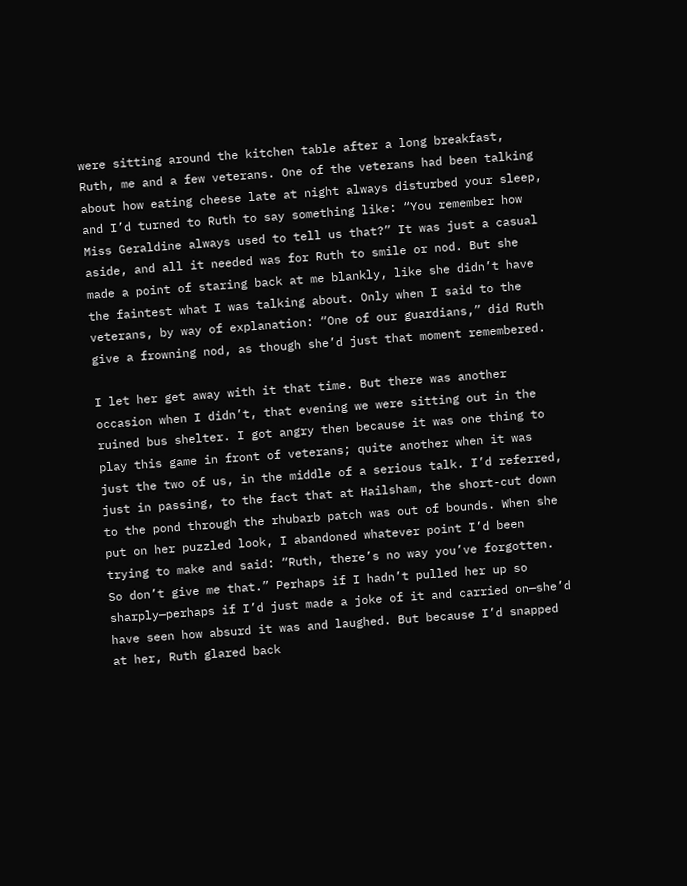were sitting around the kitchen table after a long breakfast, Ruth, me and a few veterans. One of the veterans had been talking about how eating cheese late at night always disturbed your sleep, and I’d turned to Ruth to say something like: “You remember how Miss Geraldine always used to tell us that?” It was just a casual aside, and all it needed was for Ruth to smile or nod. But she made a point of staring back at me blankly, like she didn’t have the faintest what I was talking about. Only when I said to the veterans, by way of explanation: “One of our guardians,” did Ruth give a frowning nod, as though she’d just that moment remembered.

I let her get away with it that time. But there was another occasion when I didn’t, that evening we were sitting out in the ruined bus shelter. I got angry then because it was one thing to play this game in front of veterans; quite another when it was just the two of us, in the middle of a serious talk. I’d referred, just in passing, to the fact that at Hailsham, the short-cut down to the pond through the rhubarb patch was out of bounds. When she put on her puzzled look, I abandoned whatever point I’d been trying to make and said: “Ruth, there’s no way you’ve forgotten. So don’t give me that.” Perhaps if I hadn’t pulled her up so sharply—perhaps if I’d just made a joke of it and carried on—she’d have seen how absurd it was and laughed. But because I’d snapped at her, Ruth glared back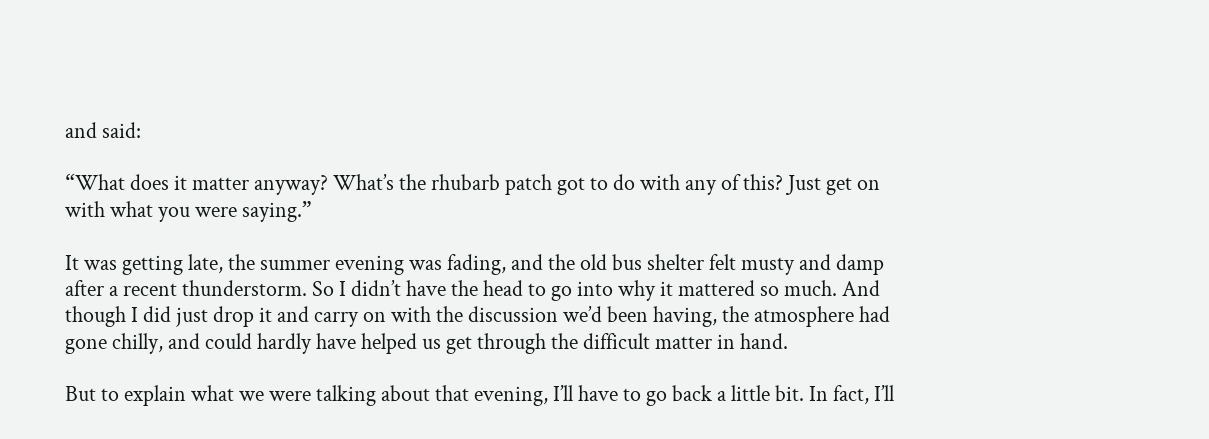and said:

“What does it matter anyway? What’s the rhubarb patch got to do with any of this? Just get on with what you were saying.”

It was getting late, the summer evening was fading, and the old bus shelter felt musty and damp after a recent thunderstorm. So I didn’t have the head to go into why it mattered so much. And though I did just drop it and carry on with the discussion we’d been having, the atmosphere had gone chilly, and could hardly have helped us get through the difficult matter in hand.

But to explain what we were talking about that evening, I’ll have to go back a little bit. In fact, I’ll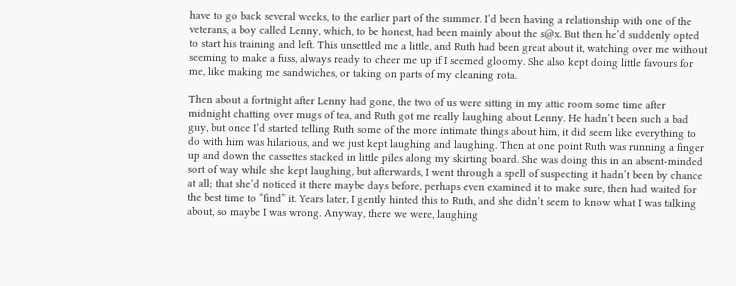have to go back several weeks, to the earlier part of the summer. I’d been having a relationship with one of the veterans, a boy called Lenny, which, to be honest, had been mainly about the s@x. But then he’d suddenly opted to start his training and left. This unsettled me a little, and Ruth had been great about it, watching over me without seeming to make a fuss, always ready to cheer me up if I seemed gloomy. She also kept doing little favours for me, like making me sandwiches, or taking on parts of my cleaning rota.

Then about a fortnight after Lenny had gone, the two of us were sitting in my attic room some time after midnight chatting over mugs of tea, and Ruth got me really laughing about Lenny. He hadn’t been such a bad guy, but once I’d started telling Ruth some of the more intimate things about him, it did seem like everything to do with him was hilarious, and we just kept laughing and laughing. Then at one point Ruth was running a finger up and down the cassettes stacked in little piles along my skirting board. She was doing this in an absent-minded sort of way while she kept laughing, but afterwards, I went through a spell of suspecting it hadn’t been by chance at all; that she’d noticed it there maybe days before, perhaps even examined it to make sure, then had waited for the best time to “find” it. Years later, I gently hinted this to Ruth, and she didn’t seem to know what I was talking about, so maybe I was wrong. Anyway, there we were, laughing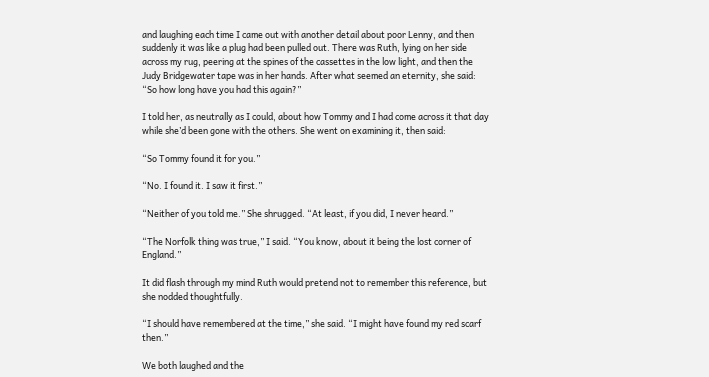and laughing each time I came out with another detail about poor Lenny, and then suddenly it was like a plug had been pulled out. There was Ruth, lying on her side across my rug, peering at the spines of the cassettes in the low light, and then the Judy Bridgewater tape was in her hands. After what seemed an eternity, she said: “So how long have you had this again?”

I told her, as neutrally as I could, about how Tommy and I had come across it that day while she’d been gone with the others. She went on examining it, then said:

“So Tommy found it for you.”

“No. I found it. I saw it first.”

“Neither of you told me.” She shrugged. “At least, if you did, I never heard.”

“The Norfolk thing was true,” I said. “You know, about it being the lost corner of England.”

It did flash through my mind Ruth would pretend not to remember this reference, but she nodded thoughtfully.

“I should have remembered at the time,” she said. “I might have found my red scarf then.”

We both laughed and the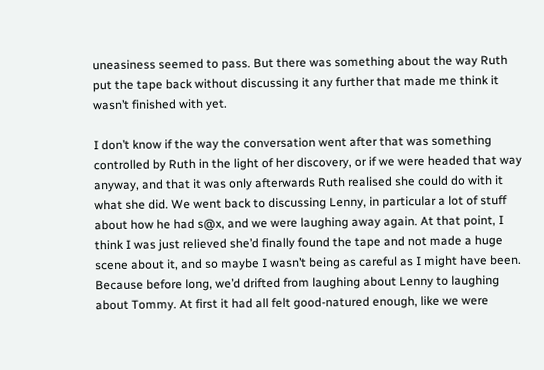uneasiness seemed to pass. But there was something about the way Ruth put the tape back without discussing it any further that made me think it wasn’t finished with yet.

I don’t know if the way the conversation went after that was something controlled by Ruth in the light of her discovery, or if we were headed that way anyway, and that it was only afterwards Ruth realised she could do with it what she did. We went back to discussing Lenny, in particular a lot of stuff about how he had s@x, and we were laughing away again. At that point, I think I was just relieved she’d finally found the tape and not made a huge scene about it, and so maybe I wasn’t being as careful as I might have been. Because before long, we’d drifted from laughing about Lenny to laughing about Tommy. At first it had all felt good-natured enough, like we were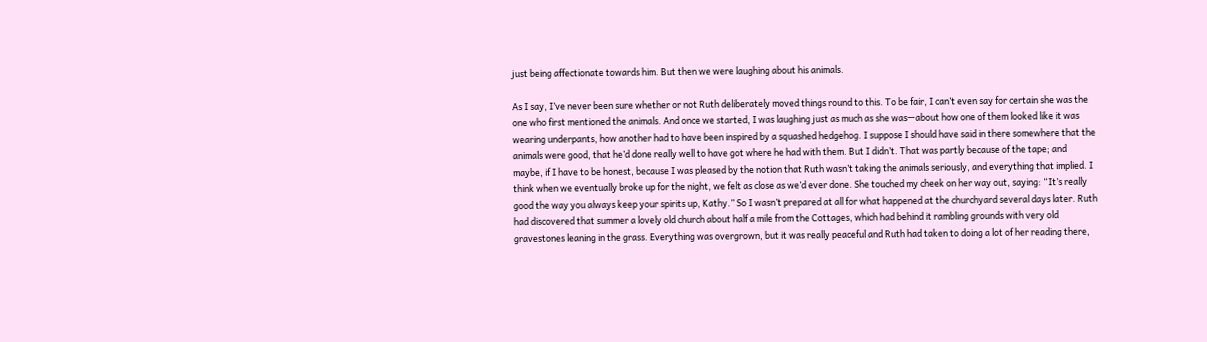just being affectionate towards him. But then we were laughing about his animals.

As I say, I’ve never been sure whether or not Ruth deliberately moved things round to this. To be fair, I can’t even say for certain she was the one who first mentioned the animals. And once we started, I was laughing just as much as she was—about how one of them looked like it was wearing underpants, how another had to have been inspired by a squashed hedgehog. I suppose I should have said in there somewhere that the animals were good, that he’d done really well to have got where he had with them. But I didn’t. That was partly because of the tape; and maybe, if I have to be honest, because I was pleased by the notion that Ruth wasn’t taking the animals seriously, and everything that implied. I think when we eventually broke up for the night, we felt as close as we’d ever done. She touched my cheek on her way out, saying: “It’s really good the way you always keep your spirits up, Kathy.” So I wasn’t prepared at all for what happened at the churchyard several days later. Ruth had discovered that summer a lovely old church about half a mile from the Cottages, which had behind it rambling grounds with very old gravestones leaning in the grass. Everything was overgrown, but it was really peaceful and Ruth had taken to doing a lot of her reading there,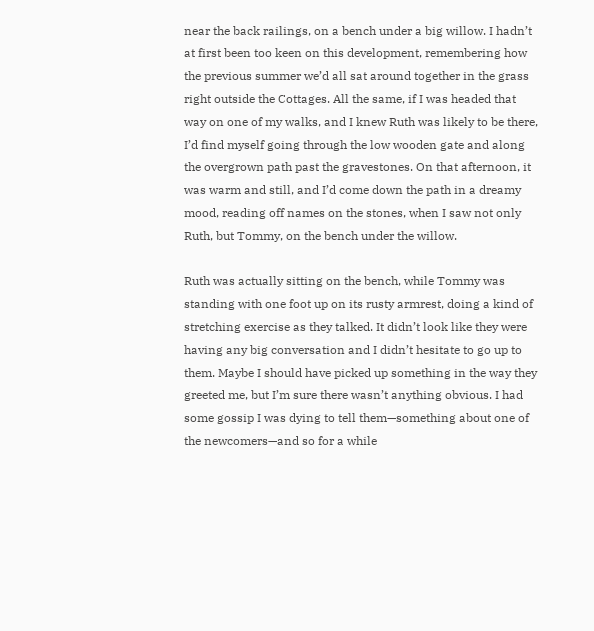near the back railings, on a bench under a big willow. I hadn’t at first been too keen on this development, remembering how the previous summer we’d all sat around together in the grass right outside the Cottages. All the same, if I was headed that way on one of my walks, and I knew Ruth was likely to be there, I’d find myself going through the low wooden gate and along the overgrown path past the gravestones. On that afternoon, it was warm and still, and I’d come down the path in a dreamy mood, reading off names on the stones, when I saw not only Ruth, but Tommy, on the bench under the willow.

Ruth was actually sitting on the bench, while Tommy was standing with one foot up on its rusty armrest, doing a kind of stretching exercise as they talked. It didn’t look like they were having any big conversation and I didn’t hesitate to go up to them. Maybe I should have picked up something in the way they greeted me, but I’m sure there wasn’t anything obvious. I had some gossip I was dying to tell them—something about one of the newcomers—and so for a while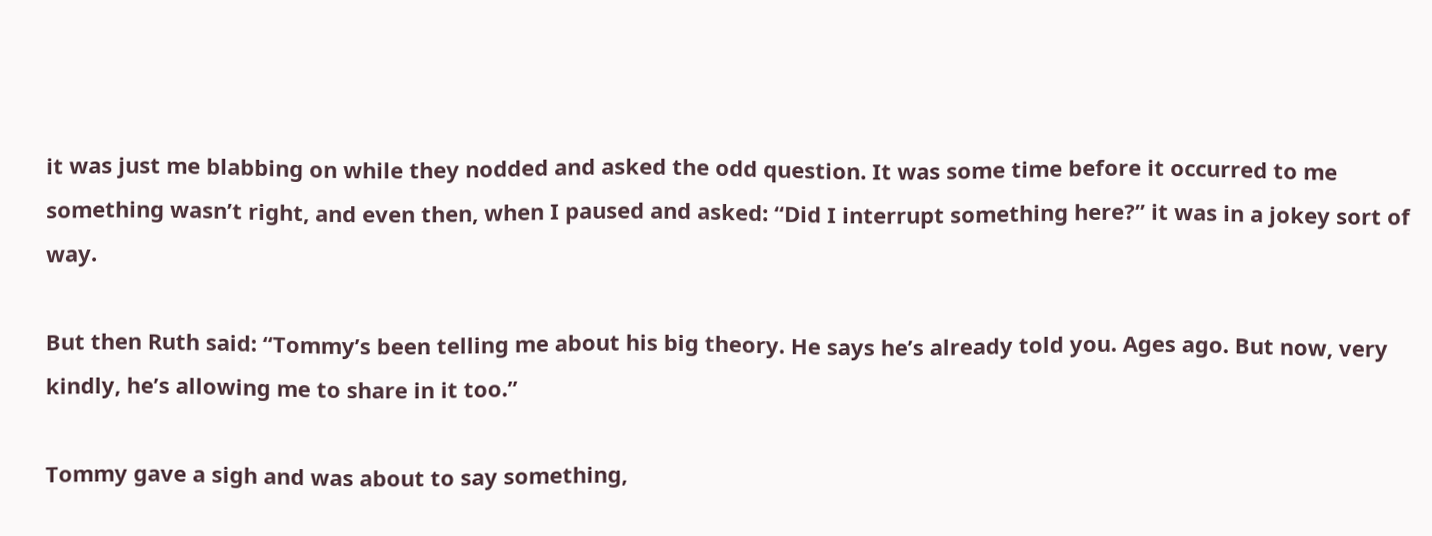it was just me blabbing on while they nodded and asked the odd question. It was some time before it occurred to me something wasn’t right, and even then, when I paused and asked: “Did I interrupt something here?” it was in a jokey sort of way.

But then Ruth said: “Tommy’s been telling me about his big theory. He says he’s already told you. Ages ago. But now, very kindly, he’s allowing me to share in it too.”

Tommy gave a sigh and was about to say something,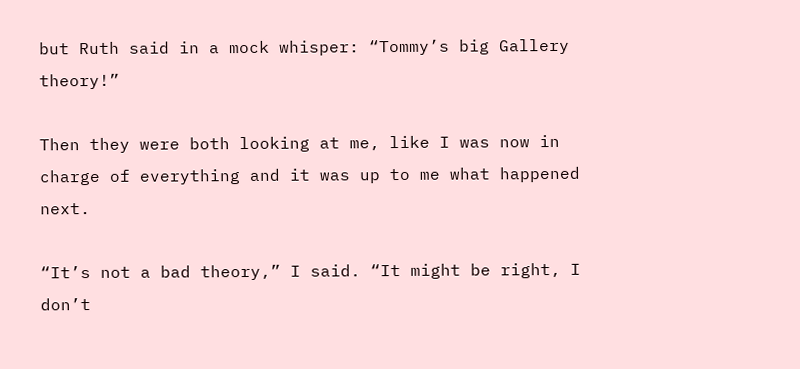but Ruth said in a mock whisper: “Tommy’s big Gallery theory!”

Then they were both looking at me, like I was now in charge of everything and it was up to me what happened next.

“It’s not a bad theory,” I said. “It might be right, I don’t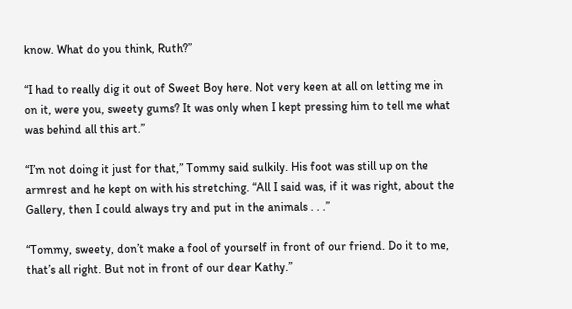know. What do you think, Ruth?”

“I had to really dig it out of Sweet Boy here. Not very keen at all on letting me in on it, were you, sweety gums? It was only when I kept pressing him to tell me what was behind all this art.”

“I’m not doing it just for that,” Tommy said sulkily. His foot was still up on the armrest and he kept on with his stretching. “All I said was, if it was right, about the Gallery, then I could always try and put in the animals . . .”

“Tommy, sweety, don’t make a fool of yourself in front of our friend. Do it to me, that’s all right. But not in front of our dear Kathy.”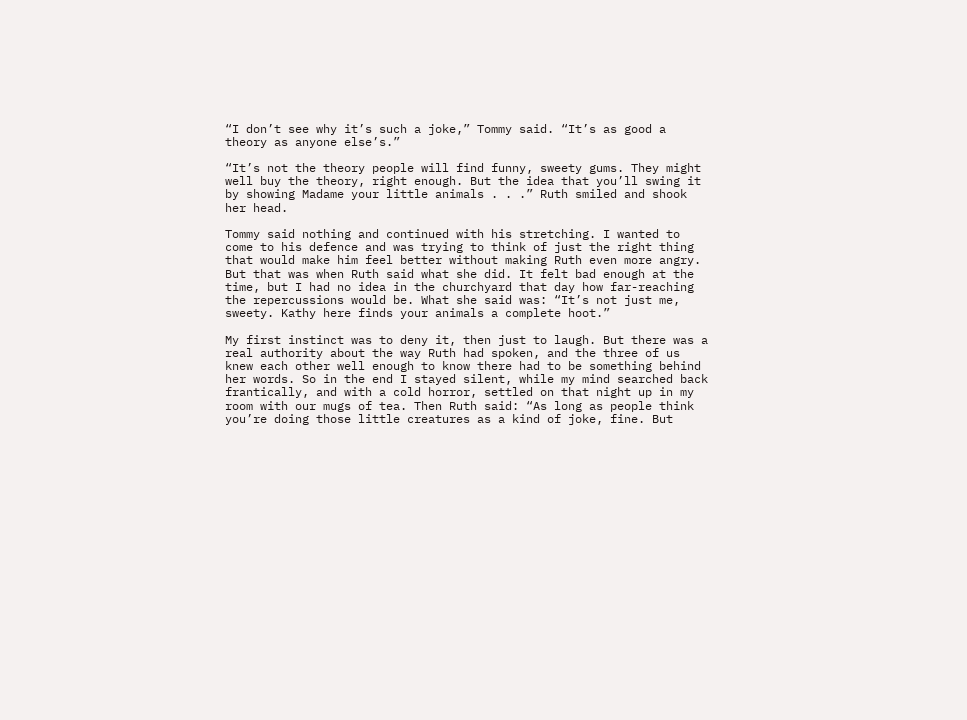“I don’t see why it’s such a joke,” Tommy said. “It’s as good a theory as anyone else’s.”

“It’s not the theory people will find funny, sweety gums. They might well buy the theory, right enough. But the idea that you’ll swing it by showing Madame your little animals . . .” Ruth smiled and shook her head.

Tommy said nothing and continued with his stretching. I wanted to come to his defence and was trying to think of just the right thing that would make him feel better without making Ruth even more angry. But that was when Ruth said what she did. It felt bad enough at the time, but I had no idea in the churchyard that day how far-reaching the repercussions would be. What she said was: “It’s not just me, sweety. Kathy here finds your animals a complete hoot.”

My first instinct was to deny it, then just to laugh. But there was a real authority about the way Ruth had spoken, and the three of us knew each other well enough to know there had to be something behind her words. So in the end I stayed silent, while my mind searched back frantically, and with a cold horror, settled on that night up in my room with our mugs of tea. Then Ruth said: “As long as people think you’re doing those little creatures as a kind of joke, fine. But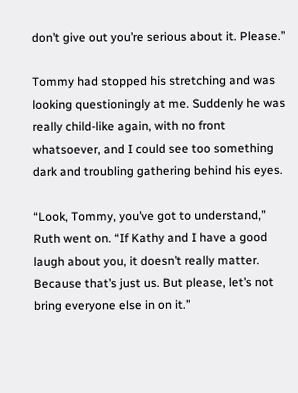don’t give out you’re serious about it. Please.”

Tommy had stopped his stretching and was looking questioningly at me. Suddenly he was really child-like again, with no front whatsoever, and I could see too something dark and troubling gathering behind his eyes.

“Look, Tommy, you’ve got to understand,” Ruth went on. “If Kathy and I have a good laugh about you, it doesn’t really matter. Because that’s just us. But please, let’s not bring everyone else in on it.”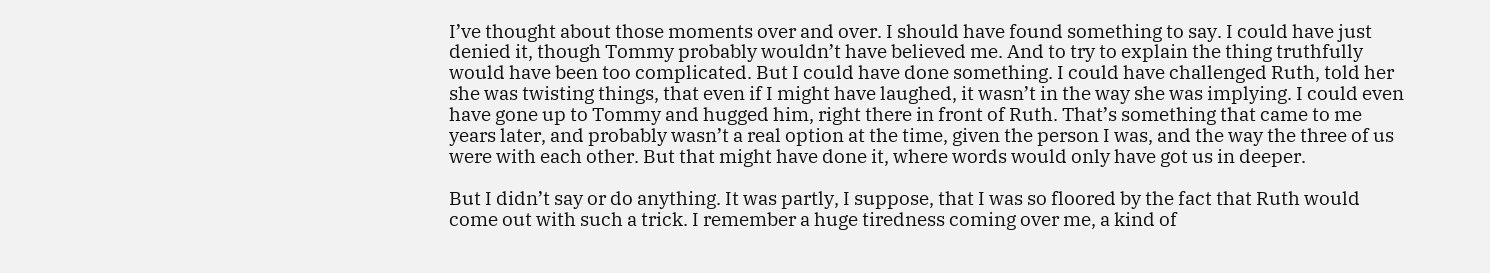I’ve thought about those moments over and over. I should have found something to say. I could have just denied it, though Tommy probably wouldn’t have believed me. And to try to explain the thing truthfully would have been too complicated. But I could have done something. I could have challenged Ruth, told her she was twisting things, that even if I might have laughed, it wasn’t in the way she was implying. I could even have gone up to Tommy and hugged him, right there in front of Ruth. That’s something that came to me years later, and probably wasn’t a real option at the time, given the person I was, and the way the three of us were with each other. But that might have done it, where words would only have got us in deeper.

But I didn’t say or do anything. It was partly, I suppose, that I was so floored by the fact that Ruth would come out with such a trick. I remember a huge tiredness coming over me, a kind of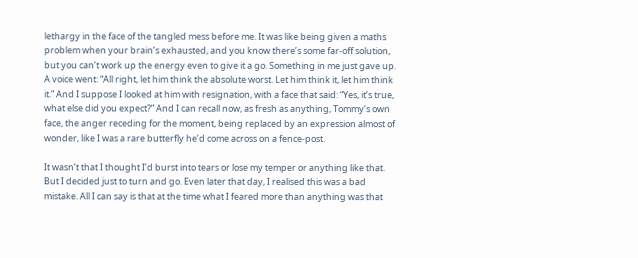lethargy in the face of the tangled mess before me. It was like being given a maths problem when your brain’s exhausted, and you know there’s some far-off solution, but you can’t work up the energy even to give it a go. Something in me just gave up. A voice went: “All right, let him think the absolute worst. Let him think it, let him think it.” And I suppose I looked at him with resignation, with a face that said: “Yes, it’s true, what else did you expect?” And I can recall now, as fresh as anything, Tommy’s own face, the anger receding for the moment, being replaced by an expression almost of wonder, like I was a rare butterfly he’d come across on a fence-post.

It wasn’t that I thought I’d burst into tears or lose my temper or anything like that. But I decided just to turn and go. Even later that day, I realised this was a bad mistake. All I can say is that at the time what I feared more than anything was that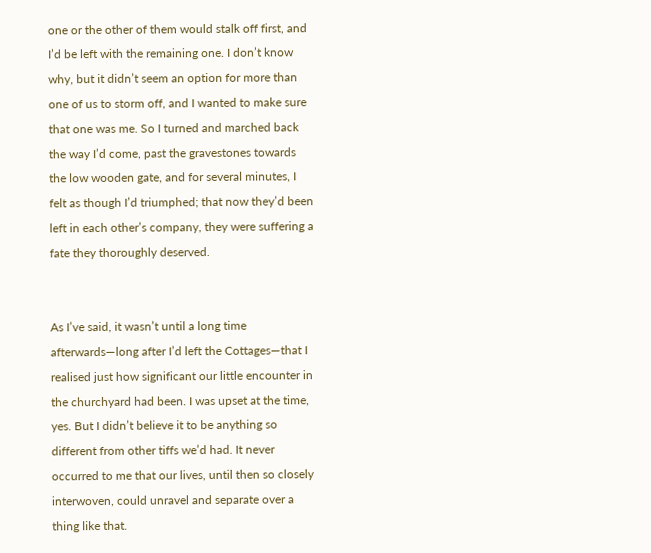one or the other of them would stalk off first, and I’d be left with the remaining one. I don’t know why, but it didn’t seem an option for more than one of us to storm off, and I wanted to make sure that one was me. So I turned and marched back the way I’d come, past the gravestones towards the low wooden gate, and for several minutes, I felt as though I’d triumphed; that now they’d been left in each other’s company, they were suffering a fate they thoroughly deserved.


As I’ve said, it wasn’t until a long time afterwards—long after I’d left the Cottages—that I realised just how significant our little encounter in the churchyard had been. I was upset at the time, yes. But I didn’t believe it to be anything so different from other tiffs we’d had. It never occurred to me that our lives, until then so closely interwoven, could unravel and separate over a thing like that.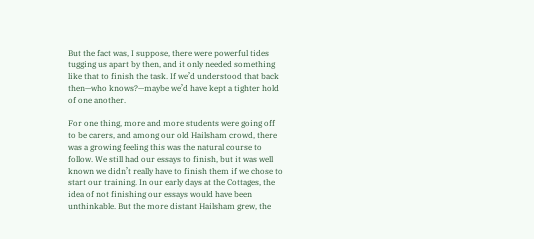But the fact was, I suppose, there were powerful tides tugging us apart by then, and it only needed something like that to finish the task. If we’d understood that back then—who knows?—maybe we’d have kept a tighter hold of one another.

For one thing, more and more students were going off to be carers, and among our old Hailsham crowd, there was a growing feeling this was the natural course to follow. We still had our essays to finish, but it was well known we didn’t really have to finish them if we chose to start our training. In our early days at the Cottages, the idea of not finishing our essays would have been unthinkable. But the more distant Hailsham grew, the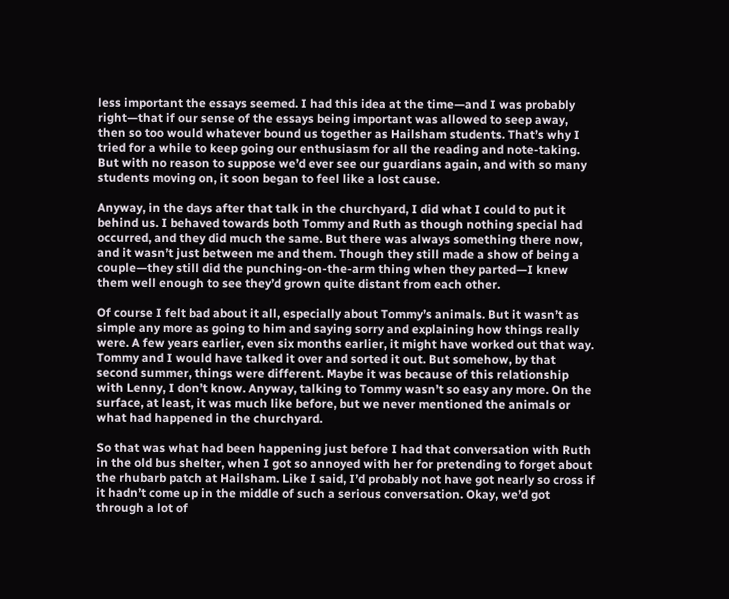less important the essays seemed. I had this idea at the time—and I was probably right—that if our sense of the essays being important was allowed to seep away, then so too would whatever bound us together as Hailsham students. That’s why I tried for a while to keep going our enthusiasm for all the reading and note-taking. But with no reason to suppose we’d ever see our guardians again, and with so many students moving on, it soon began to feel like a lost cause.

Anyway, in the days after that talk in the churchyard, I did what I could to put it behind us. I behaved towards both Tommy and Ruth as though nothing special had occurred, and they did much the same. But there was always something there now, and it wasn’t just between me and them. Though they still made a show of being a couple—they still did the punching-on-the-arm thing when they parted—I knew them well enough to see they’d grown quite distant from each other.

Of course I felt bad about it all, especially about Tommy’s animals. But it wasn’t as simple any more as going to him and saying sorry and explaining how things really were. A few years earlier, even six months earlier, it might have worked out that way. Tommy and I would have talked it over and sorted it out. But somehow, by that second summer, things were different. Maybe it was because of this relationship with Lenny, I don’t know. Anyway, talking to Tommy wasn’t so easy any more. On the surface, at least, it was much like before, but we never mentioned the animals or what had happened in the churchyard.

So that was what had been happening just before I had that conversation with Ruth in the old bus shelter, when I got so annoyed with her for pretending to forget about the rhubarb patch at Hailsham. Like I said, I’d probably not have got nearly so cross if it hadn’t come up in the middle of such a serious conversation. Okay, we’d got through a lot of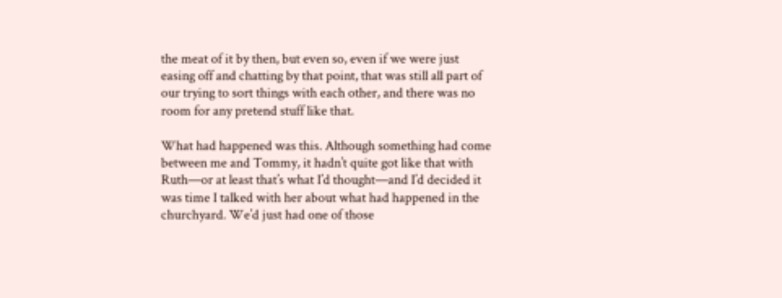the meat of it by then, but even so, even if we were just easing off and chatting by that point, that was still all part of our trying to sort things with each other, and there was no room for any pretend stuff like that.

What had happened was this. Although something had come between me and Tommy, it hadn’t quite got like that with Ruth—or at least that’s what I’d thought—and I’d decided it was time I talked with her about what had happened in the churchyard. We’d just had one of those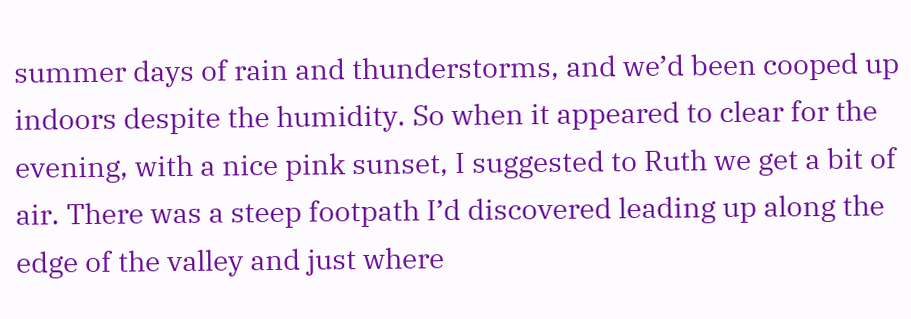summer days of rain and thunderstorms, and we’d been cooped up indoors despite the humidity. So when it appeared to clear for the evening, with a nice pink sunset, I suggested to Ruth we get a bit of air. There was a steep footpath I’d discovered leading up along the edge of the valley and just where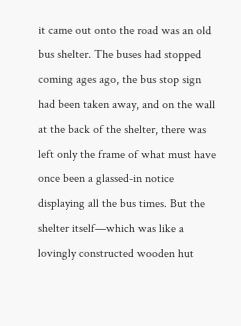it came out onto the road was an old bus shelter. The buses had stopped coming ages ago, the bus stop sign had been taken away, and on the wall at the back of the shelter, there was left only the frame of what must have once been a glassed-in notice displaying all the bus times. But the shelter itself—which was like a lovingly constructed wooden hut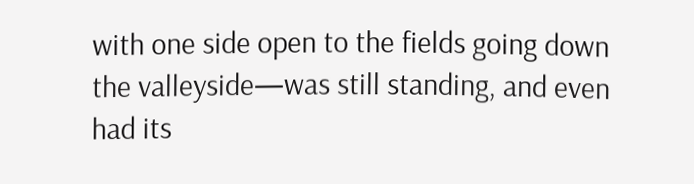with one side open to the fields going down the valleyside—was still standing, and even had its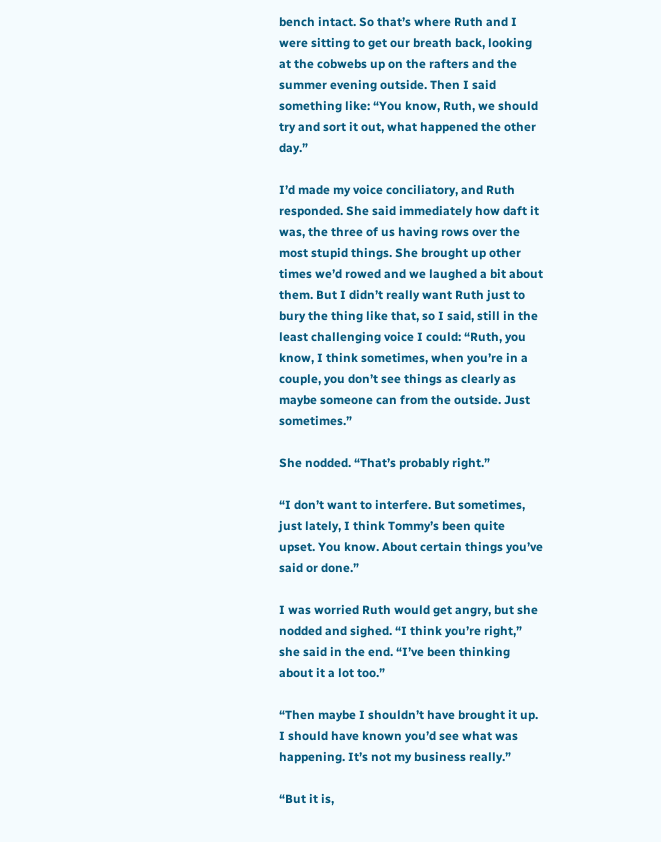bench intact. So that’s where Ruth and I were sitting to get our breath back, looking at the cobwebs up on the rafters and the summer evening outside. Then I said something like: “You know, Ruth, we should try and sort it out, what happened the other day.”

I’d made my voice conciliatory, and Ruth responded. She said immediately how daft it was, the three of us having rows over the most stupid things. She brought up other times we’d rowed and we laughed a bit about them. But I didn’t really want Ruth just to bury the thing like that, so I said, still in the least challenging voice I could: “Ruth, you know, I think sometimes, when you’re in a couple, you don’t see things as clearly as maybe someone can from the outside. Just sometimes.”

She nodded. “That’s probably right.”

“I don’t want to interfere. But sometimes, just lately, I think Tommy’s been quite upset. You know. About certain things you’ve said or done.”

I was worried Ruth would get angry, but she nodded and sighed. “I think you’re right,” she said in the end. “I’ve been thinking about it a lot too.”

“Then maybe I shouldn’t have brought it up. I should have known you’d see what was happening. It’s not my business really.”

“But it is,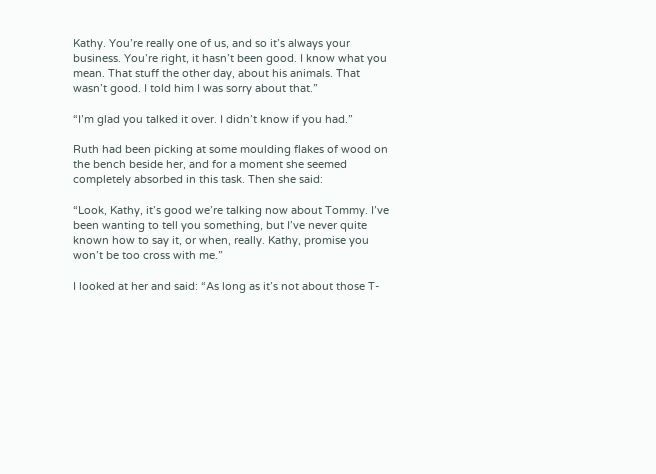Kathy. You’re really one of us, and so it’s always your business. You’re right, it hasn’t been good. I know what you mean. That stuff the other day, about his animals. That wasn’t good. I told him I was sorry about that.”

“I’m glad you talked it over. I didn’t know if you had.”

Ruth had been picking at some moulding flakes of wood on the bench beside her, and for a moment she seemed completely absorbed in this task. Then she said:

“Look, Kathy, it’s good we’re talking now about Tommy. I’ve been wanting to tell you something, but I’ve never quite known how to say it, or when, really. Kathy, promise you won’t be too cross with me.”

I looked at her and said: “As long as it’s not about those T-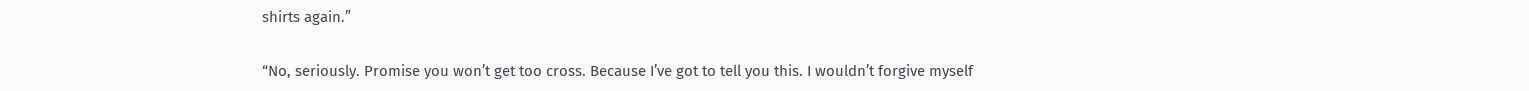shirts again.”

“No, seriously. Promise you won’t get too cross. Because I’ve got to tell you this. I wouldn’t forgive myself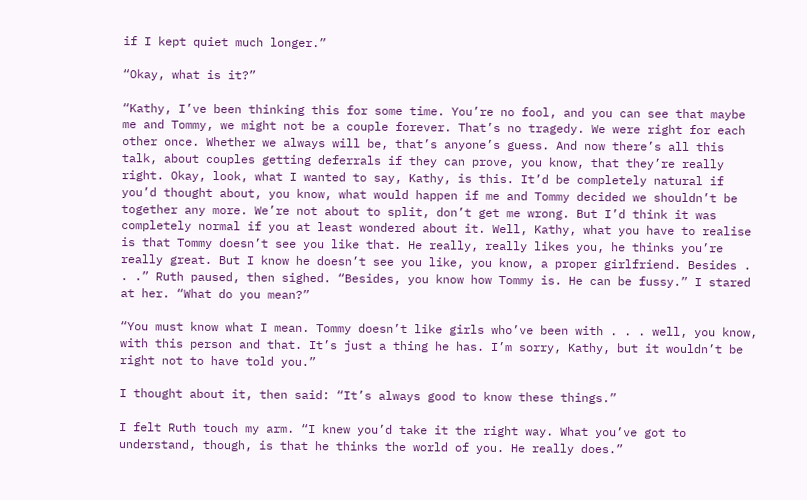if I kept quiet much longer.”

“Okay, what is it?”

“Kathy, I’ve been thinking this for some time. You’re no fool, and you can see that maybe me and Tommy, we might not be a couple forever. That’s no tragedy. We were right for each other once. Whether we always will be, that’s anyone’s guess. And now there’s all this talk, about couples getting deferrals if they can prove, you know, that they’re really right. Okay, look, what I wanted to say, Kathy, is this. It’d be completely natural if you’d thought about, you know, what would happen if me and Tommy decided we shouldn’t be together any more. We’re not about to split, don’t get me wrong. But I’d think it was completely normal if you at least wondered about it. Well, Kathy, what you have to realise is that Tommy doesn’t see you like that. He really, really likes you, he thinks you’re really great. But I know he doesn’t see you like, you know, a proper girlfriend. Besides . . .” Ruth paused, then sighed. “Besides, you know how Tommy is. He can be fussy.” I stared at her. “What do you mean?”

“You must know what I mean. Tommy doesn’t like girls who’ve been with . . . well, you know, with this person and that. It’s just a thing he has. I’m sorry, Kathy, but it wouldn’t be right not to have told you.”

I thought about it, then said: “It’s always good to know these things.”

I felt Ruth touch my arm. “I knew you’d take it the right way. What you’ve got to understand, though, is that he thinks the world of you. He really does.”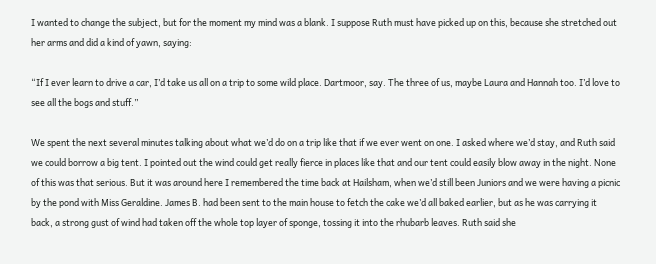I wanted to change the subject, but for the moment my mind was a blank. I suppose Ruth must have picked up on this, because she stretched out her arms and did a kind of yawn, saying:

“If I ever learn to drive a car, I’d take us all on a trip to some wild place. Dartmoor, say. The three of us, maybe Laura and Hannah too. I’d love to see all the bogs and stuff.”

We spent the next several minutes talking about what we’d do on a trip like that if we ever went on one. I asked where we’d stay, and Ruth said we could borrow a big tent. I pointed out the wind could get really fierce in places like that and our tent could easily blow away in the night. None of this was that serious. But it was around here I remembered the time back at Hailsham, when we’d still been Juniors and we were having a picnic by the pond with Miss Geraldine. James B. had been sent to the main house to fetch the cake we’d all baked earlier, but as he was carrying it back, a strong gust of wind had taken off the whole top layer of sponge, tossing it into the rhubarb leaves. Ruth said she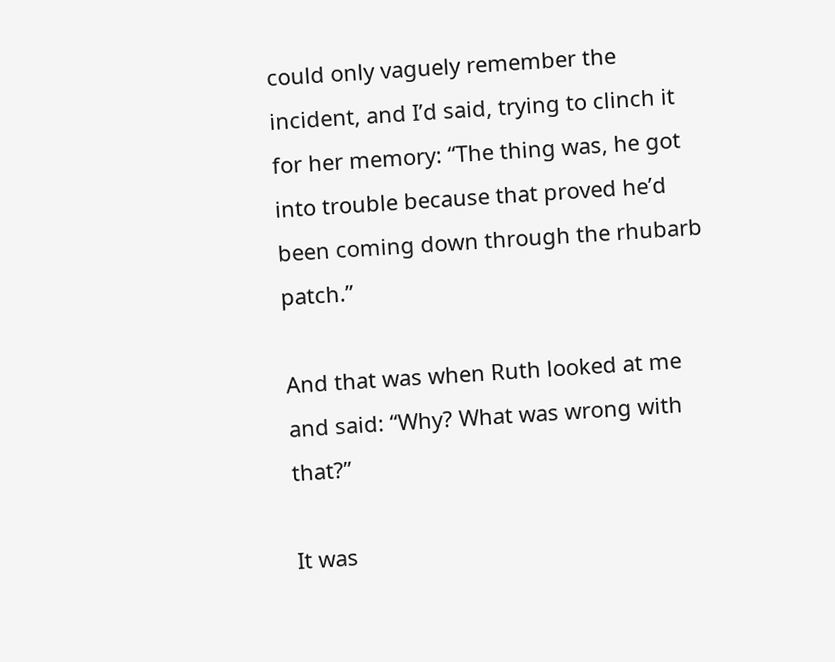could only vaguely remember the incident, and I’d said, trying to clinch it for her memory: “The thing was, he got into trouble because that proved he’d been coming down through the rhubarb patch.”

And that was when Ruth looked at me and said: “Why? What was wrong with that?”

It was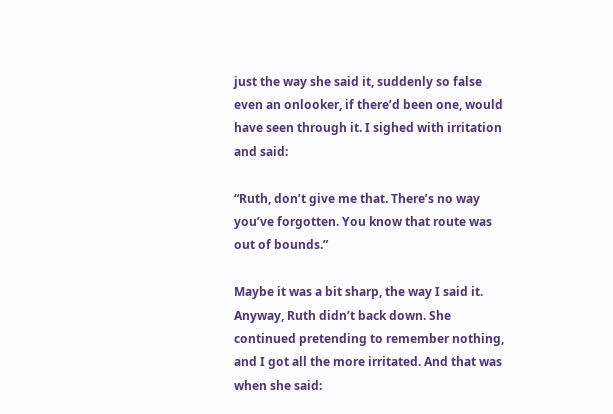just the way she said it, suddenly so false even an onlooker, if there’d been one, would have seen through it. I sighed with irritation and said:

“Ruth, don’t give me that. There’s no way you’ve forgotten. You know that route was out of bounds.”

Maybe it was a bit sharp, the way I said it. Anyway, Ruth didn’t back down. She continued pretending to remember nothing, and I got all the more irritated. And that was when she said: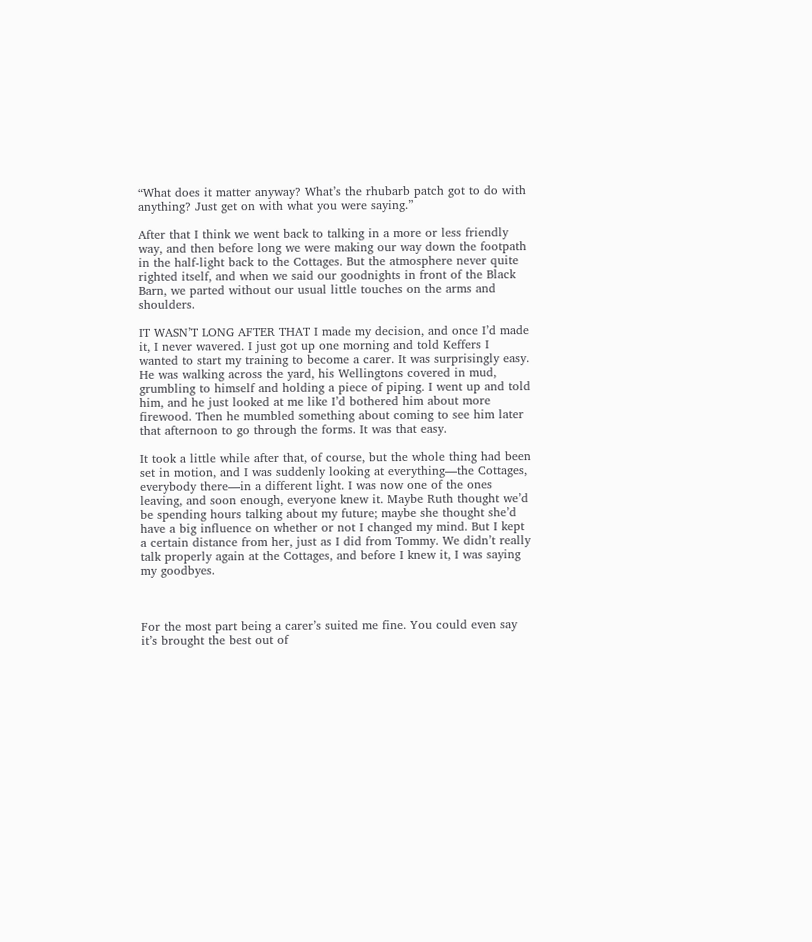“What does it matter anyway? What’s the rhubarb patch got to do with anything? Just get on with what you were saying.”

After that I think we went back to talking in a more or less friendly way, and then before long we were making our way down the footpath in the half-light back to the Cottages. But the atmosphere never quite righted itself, and when we said our goodnights in front of the Black Barn, we parted without our usual little touches on the arms and shoulders.

IT WASN’T LONG AFTER THAT I made my decision, and once I’d made it, I never wavered. I just got up one morning and told Keffers I wanted to start my training to become a carer. It was surprisingly easy. He was walking across the yard, his Wellingtons covered in mud, grumbling to himself and holding a piece of piping. I went up and told him, and he just looked at me like I’d bothered him about more firewood. Then he mumbled something about coming to see him later that afternoon to go through the forms. It was that easy.

It took a little while after that, of course, but the whole thing had been set in motion, and I was suddenly looking at everything—the Cottages, everybody there—in a different light. I was now one of the ones leaving, and soon enough, everyone knew it. Maybe Ruth thought we’d be spending hours talking about my future; maybe she thought she’d have a big influence on whether or not I changed my mind. But I kept a certain distance from her, just as I did from Tommy. We didn’t really talk properly again at the Cottages, and before I knew it, I was saying my goodbyes.



For the most part being a carer’s suited me fine. You could even say it’s brought the best out of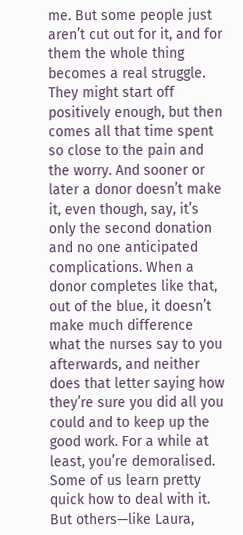me. But some people just aren’t cut out for it, and for them the whole thing becomes a real struggle. They might start off positively enough, but then comes all that time spent so close to the pain and the worry. And sooner or later a donor doesn’t make it, even though, say, it’s only the second donation and no one anticipated complications. When a donor completes like that, out of the blue, it doesn’t make much difference what the nurses say to you afterwards, and neither does that letter saying how they’re sure you did all you could and to keep up the good work. For a while at least, you’re demoralised. Some of us learn pretty quick how to deal with it. But others—like Laura,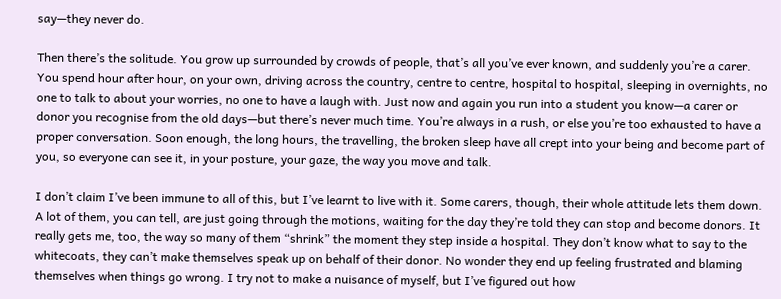say—they never do.

Then there’s the solitude. You grow up surrounded by crowds of people, that’s all you’ve ever known, and suddenly you’re a carer. You spend hour after hour, on your own, driving across the country, centre to centre, hospital to hospital, sleeping in overnights, no one to talk to about your worries, no one to have a laugh with. Just now and again you run into a student you know—a carer or donor you recognise from the old days—but there’s never much time. You’re always in a rush, or else you’re too exhausted to have a proper conversation. Soon enough, the long hours, the travelling, the broken sleep have all crept into your being and become part of you, so everyone can see it, in your posture, your gaze, the way you move and talk.

I don’t claim I’ve been immune to all of this, but I’ve learnt to live with it. Some carers, though, their whole attitude lets them down. A lot of them, you can tell, are just going through the motions, waiting for the day they’re told they can stop and become donors. It really gets me, too, the way so many of them “shrink” the moment they step inside a hospital. They don’t know what to say to the whitecoats, they can’t make themselves speak up on behalf of their donor. No wonder they end up feeling frustrated and blaming themselves when things go wrong. I try not to make a nuisance of myself, but I’ve figured out how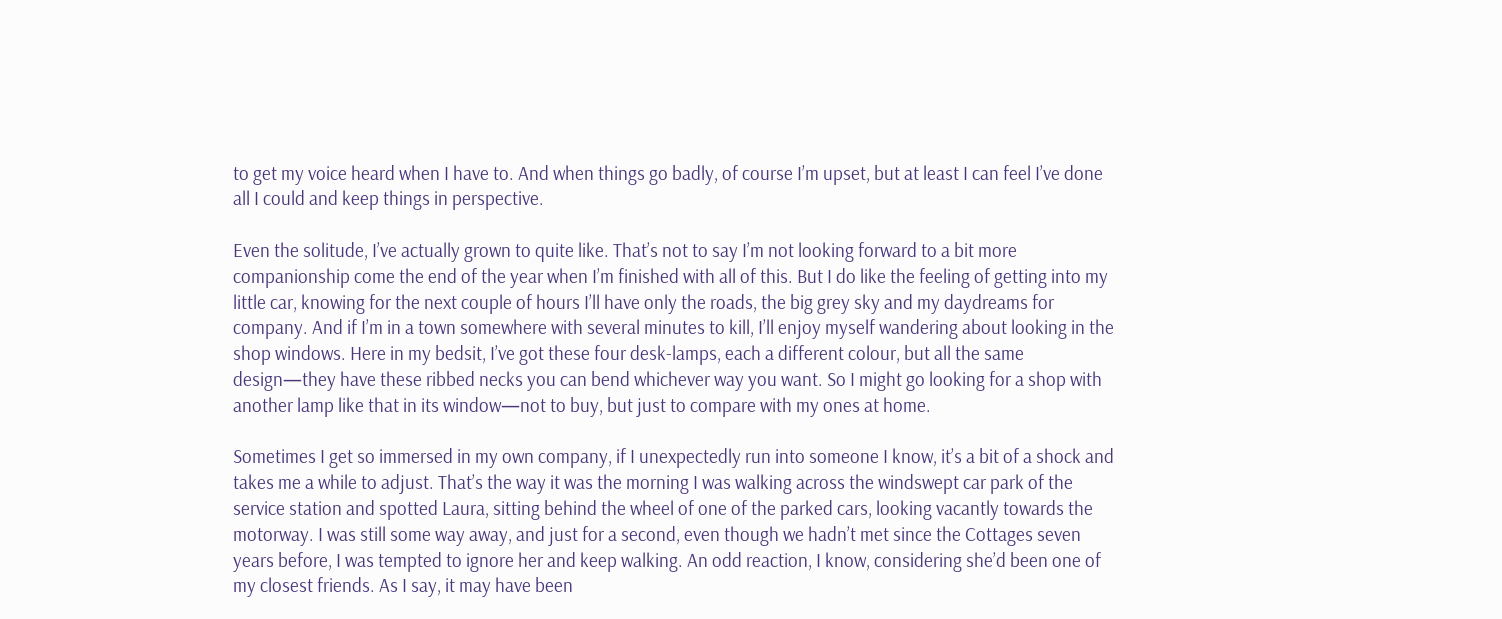to get my voice heard when I have to. And when things go badly, of course I’m upset, but at least I can feel I’ve done all I could and keep things in perspective.

Even the solitude, I’ve actually grown to quite like. That’s not to say I’m not looking forward to a bit more companionship come the end of the year when I’m finished with all of this. But I do like the feeling of getting into my little car, knowing for the next couple of hours I’ll have only the roads, the big grey sky and my daydreams for company. And if I’m in a town somewhere with several minutes to kill, I’ll enjoy myself wandering about looking in the shop windows. Here in my bedsit, I’ve got these four desk-lamps, each a different colour, but all the same design—they have these ribbed necks you can bend whichever way you want. So I might go looking for a shop with another lamp like that in its window—not to buy, but just to compare with my ones at home.

Sometimes I get so immersed in my own company, if I unexpectedly run into someone I know, it’s a bit of a shock and takes me a while to adjust. That’s the way it was the morning I was walking across the windswept car park of the service station and spotted Laura, sitting behind the wheel of one of the parked cars, looking vacantly towards the motorway. I was still some way away, and just for a second, even though we hadn’t met since the Cottages seven years before, I was tempted to ignore her and keep walking. An odd reaction, I know, considering she’d been one of my closest friends. As I say, it may have been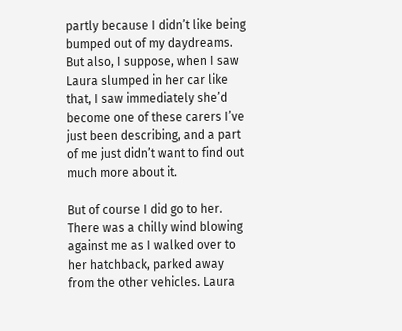partly because I didn’t like being bumped out of my daydreams. But also, I suppose, when I saw Laura slumped in her car like that, I saw immediately she’d become one of these carers I’ve just been describing, and a part of me just didn’t want to find out much more about it.

But of course I did go to her. There was a chilly wind blowing against me as I walked over to her hatchback, parked away from the other vehicles. Laura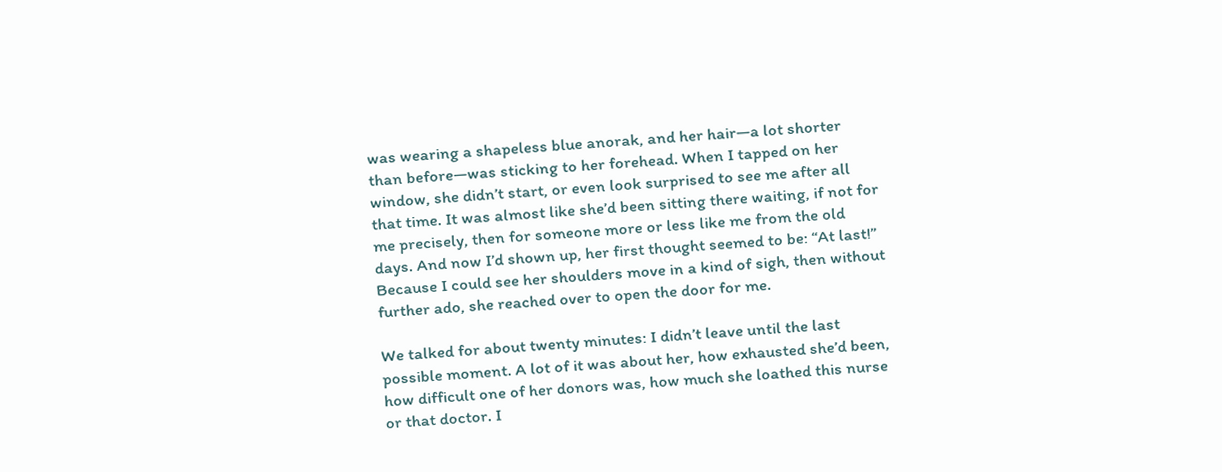was wearing a shapeless blue anorak, and her hair—a lot shorter than before—was sticking to her forehead. When I tapped on her window, she didn’t start, or even look surprised to see me after all that time. It was almost like she’d been sitting there waiting, if not for me precisely, then for someone more or less like me from the old days. And now I’d shown up, her first thought seemed to be: “At last!” Because I could see her shoulders move in a kind of sigh, then without further ado, she reached over to open the door for me.

We talked for about twenty minutes: I didn’t leave until the last possible moment. A lot of it was about her, how exhausted she’d been, how difficult one of her donors was, how much she loathed this nurse or that doctor. I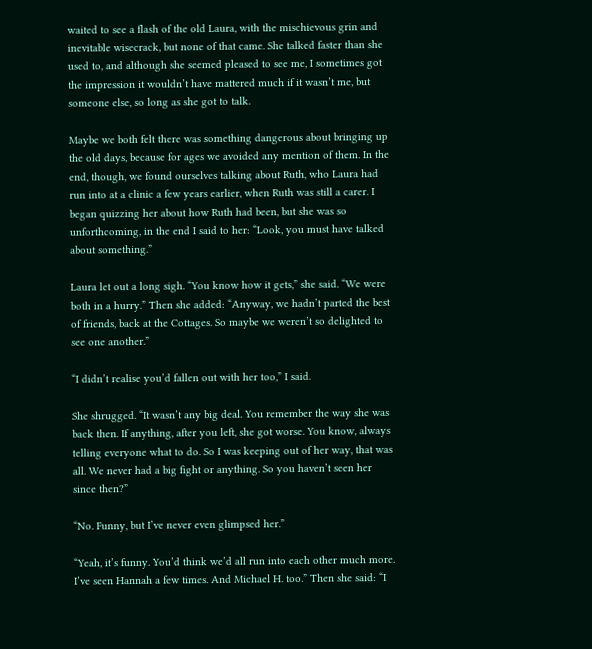waited to see a flash of the old Laura, with the mischievous grin and inevitable wisecrack, but none of that came. She talked faster than she used to, and although she seemed pleased to see me, I sometimes got the impression it wouldn’t have mattered much if it wasn’t me, but someone else, so long as she got to talk.

Maybe we both felt there was something dangerous about bringing up the old days, because for ages we avoided any mention of them. In the end, though, we found ourselves talking about Ruth, who Laura had run into at a clinic a few years earlier, when Ruth was still a carer. I began quizzing her about how Ruth had been, but she was so unforthcoming, in the end I said to her: “Look, you must have talked about something.”

Laura let out a long sigh. “You know how it gets,” she said. “We were both in a hurry.” Then she added: “Anyway, we hadn’t parted the best of friends, back at the Cottages. So maybe we weren’t so delighted to see one another.”

“I didn’t realise you’d fallen out with her too,” I said.

She shrugged. “It wasn’t any big deal. You remember the way she was back then. If anything, after you left, she got worse. You know, always telling everyone what to do. So I was keeping out of her way, that was all. We never had a big fight or anything. So you haven’t seen her since then?”

“No. Funny, but I’ve never even glimpsed her.”

“Yeah, it’s funny. You’d think we’d all run into each other much more. I’ve seen Hannah a few times. And Michael H. too.” Then she said: “I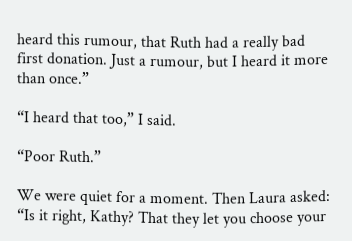heard this rumour, that Ruth had a really bad first donation. Just a rumour, but I heard it more than once.”

“I heard that too,” I said.

“Poor Ruth.”

We were quiet for a moment. Then Laura asked: “Is it right, Kathy? That they let you choose your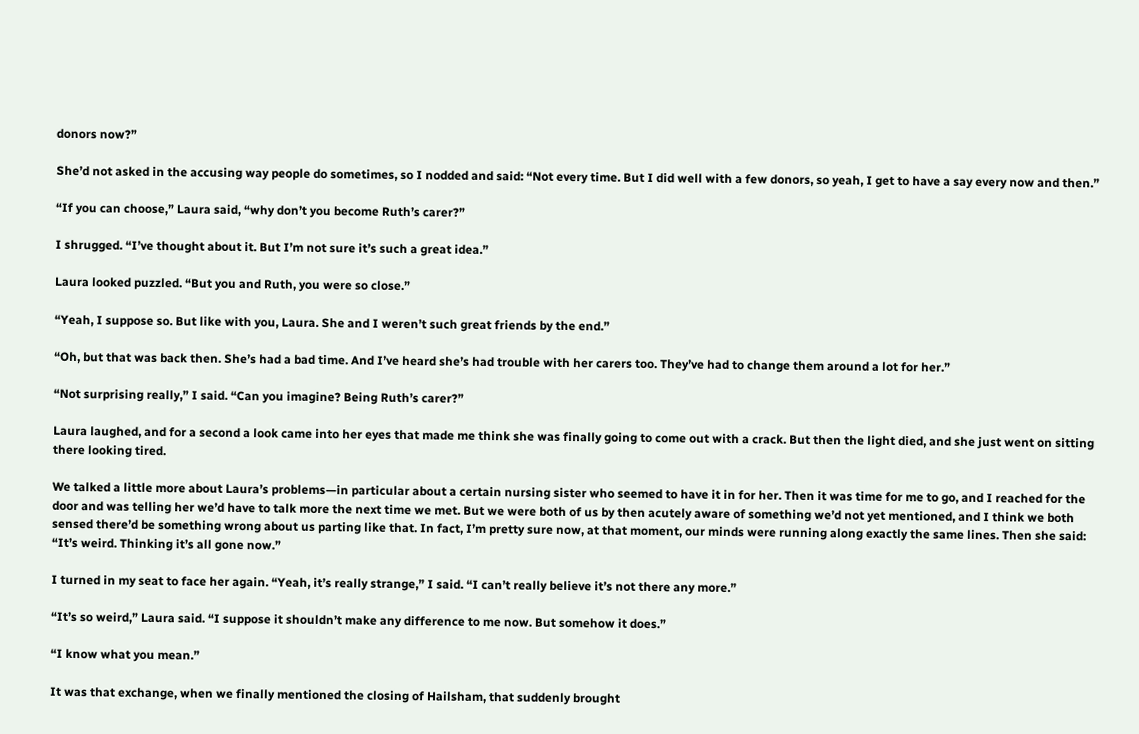donors now?”

She’d not asked in the accusing way people do sometimes, so I nodded and said: “Not every time. But I did well with a few donors, so yeah, I get to have a say every now and then.”

“If you can choose,” Laura said, “why don’t you become Ruth’s carer?”

I shrugged. “I’ve thought about it. But I’m not sure it’s such a great idea.”

Laura looked puzzled. “But you and Ruth, you were so close.”

“Yeah, I suppose so. But like with you, Laura. She and I weren’t such great friends by the end.”

“Oh, but that was back then. She’s had a bad time. And I’ve heard she’s had trouble with her carers too. They’ve had to change them around a lot for her.”

“Not surprising really,” I said. “Can you imagine? Being Ruth’s carer?”

Laura laughed, and for a second a look came into her eyes that made me think she was finally going to come out with a crack. But then the light died, and she just went on sitting there looking tired.

We talked a little more about Laura’s problems—in particular about a certain nursing sister who seemed to have it in for her. Then it was time for me to go, and I reached for the door and was telling her we’d have to talk more the next time we met. But we were both of us by then acutely aware of something we’d not yet mentioned, and I think we both sensed there’d be something wrong about us parting like that. In fact, I’m pretty sure now, at that moment, our minds were running along exactly the same lines. Then she said: “It’s weird. Thinking it’s all gone now.”

I turned in my seat to face her again. “Yeah, it’s really strange,” I said. “I can’t really believe it’s not there any more.”

“It’s so weird,” Laura said. “I suppose it shouldn’t make any difference to me now. But somehow it does.”

“I know what you mean.”

It was that exchange, when we finally mentioned the closing of Hailsham, that suddenly brought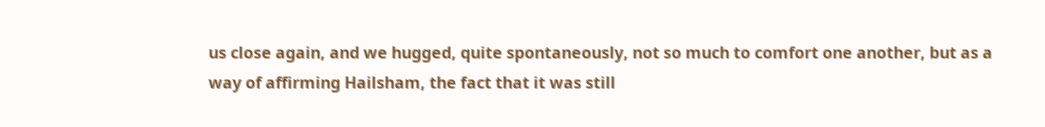us close again, and we hugged, quite spontaneously, not so much to comfort one another, but as a way of affirming Hailsham, the fact that it was still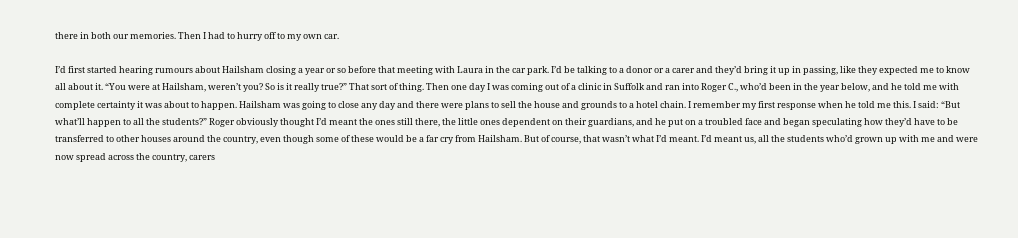there in both our memories. Then I had to hurry off to my own car.

I’d first started hearing rumours about Hailsham closing a year or so before that meeting with Laura in the car park. I’d be talking to a donor or a carer and they’d bring it up in passing, like they expected me to know all about it. “You were at Hailsham, weren’t you? So is it really true?” That sort of thing. Then one day I was coming out of a clinic in Suffolk and ran into Roger C., who’d been in the year below, and he told me with complete certainty it was about to happen. Hailsham was going to close any day and there were plans to sell the house and grounds to a hotel chain. I remember my first response when he told me this. I said: “But what’ll happen to all the students?” Roger obviously thought I’d meant the ones still there, the little ones dependent on their guardians, and he put on a troubled face and began speculating how they’d have to be transferred to other houses around the country, even though some of these would be a far cry from Hailsham. But of course, that wasn’t what I’d meant. I’d meant us, all the students who’d grown up with me and were now spread across the country, carers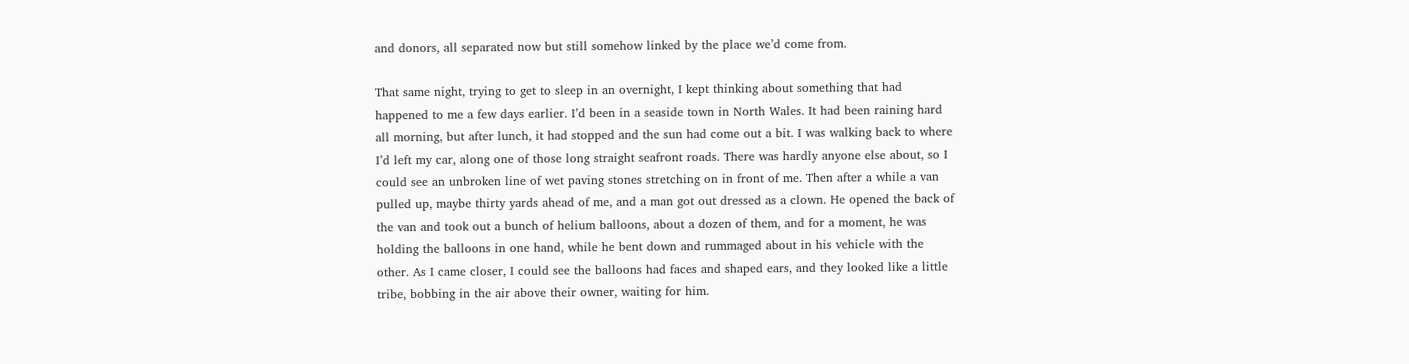and donors, all separated now but still somehow linked by the place we’d come from.

That same night, trying to get to sleep in an overnight, I kept thinking about something that had happened to me a few days earlier. I’d been in a seaside town in North Wales. It had been raining hard all morning, but after lunch, it had stopped and the sun had come out a bit. I was walking back to where I’d left my car, along one of those long straight seafront roads. There was hardly anyone else about, so I could see an unbroken line of wet paving stones stretching on in front of me. Then after a while a van pulled up, maybe thirty yards ahead of me, and a man got out dressed as a clown. He opened the back of the van and took out a bunch of helium balloons, about a dozen of them, and for a moment, he was holding the balloons in one hand, while he bent down and rummaged about in his vehicle with the other. As I came closer, I could see the balloons had faces and shaped ears, and they looked like a little tribe, bobbing in the air above their owner, waiting for him.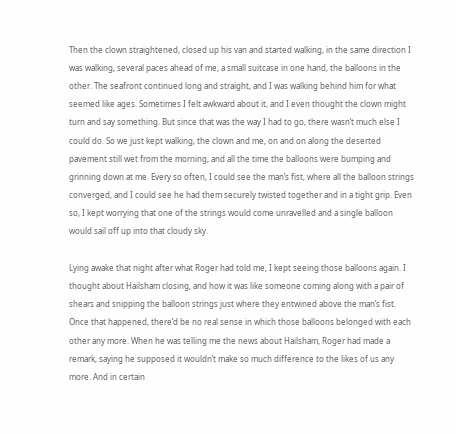Then the clown straightened, closed up his van and started walking, in the same direction I was walking, several paces ahead of me, a small suitcase in one hand, the balloons in the other. The seafront continued long and straight, and I was walking behind him for what seemed like ages. Sometimes I felt awkward about it, and I even thought the clown might turn and say something. But since that was the way I had to go, there wasn’t much else I could do. So we just kept walking, the clown and me, on and on along the deserted pavement still wet from the morning, and all the time the balloons were bumping and grinning down at me. Every so often, I could see the man’s fist, where all the balloon strings converged, and I could see he had them securely twisted together and in a tight grip. Even so, I kept worrying that one of the strings would come unravelled and a single balloon would sail off up into that cloudy sky.

Lying awake that night after what Roger had told me, I kept seeing those balloons again. I thought about Hailsham closing, and how it was like someone coming along with a pair of shears and snipping the balloon strings just where they entwined above the man’s fist. Once that happened, there’d be no real sense in which those balloons belonged with each other any more. When he was telling me the news about Hailsham, Roger had made a remark, saying he supposed it wouldn’t make so much difference to the likes of us any more. And in certain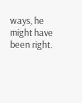ways, he might have been right.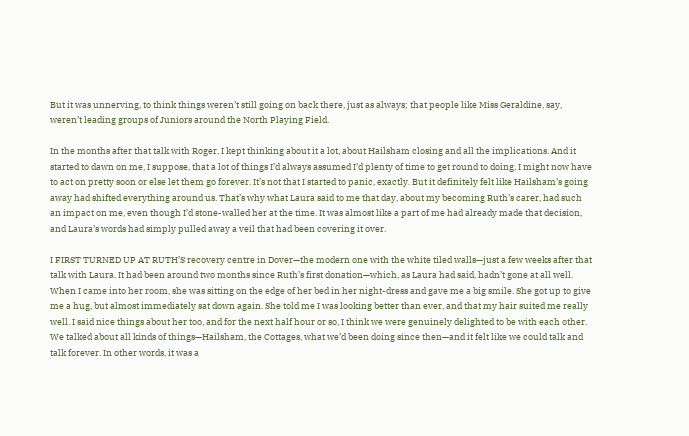But it was unnerving, to think things weren’t still going on back there, just as always; that people like Miss Geraldine, say, weren’t leading groups of Juniors around the North Playing Field.

In the months after that talk with Roger, I kept thinking about it a lot, about Hailsham closing and all the implications. And it started to dawn on me, I suppose, that a lot of things I’d always assumed I’d plenty of time to get round to doing, I might now have to act on pretty soon or else let them go forever. It’s not that I started to panic, exactly. But it definitely felt like Hailsham’s going away had shifted everything around us. That’s why what Laura said to me that day, about my becoming Ruth’s carer, had such an impact on me, even though I’d stone-walled her at the time. It was almost like a part of me had already made that decision, and Laura’s words had simply pulled away a veil that had been covering it over.

I FIRST TURNED UP AT RUTH’S recovery centre in Dover—the modern one with the white tiled walls—just a few weeks after that talk with Laura. It had been around two months since Ruth’s first donation—which, as Laura had said, hadn’t gone at all well. When I came into her room, she was sitting on the edge of her bed in her night-dress and gave me a big smile. She got up to give me a hug, but almost immediately sat down again. She told me I was looking better than ever, and that my hair suited me really well. I said nice things about her too, and for the next half hour or so, I think we were genuinely delighted to be with each other. We talked about all kinds of things—Hailsham, the Cottages, what we’d been doing since then—and it felt like we could talk and talk forever. In other words, it was a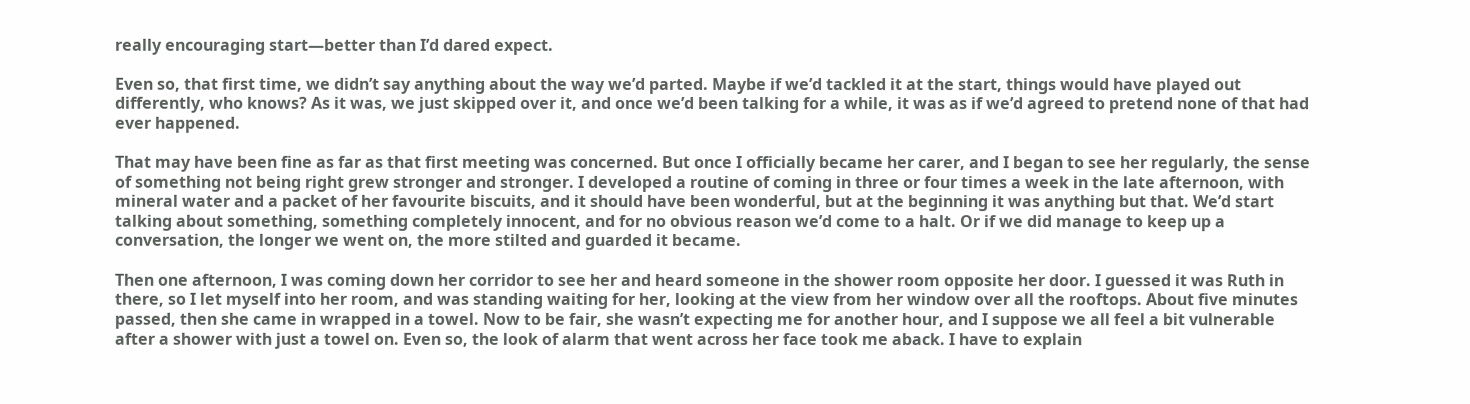really encouraging start—better than I’d dared expect.

Even so, that first time, we didn’t say anything about the way we’d parted. Maybe if we’d tackled it at the start, things would have played out differently, who knows? As it was, we just skipped over it, and once we’d been talking for a while, it was as if we’d agreed to pretend none of that had ever happened.

That may have been fine as far as that first meeting was concerned. But once I officially became her carer, and I began to see her regularly, the sense of something not being right grew stronger and stronger. I developed a routine of coming in three or four times a week in the late afternoon, with mineral water and a packet of her favourite biscuits, and it should have been wonderful, but at the beginning it was anything but that. We’d start talking about something, something completely innocent, and for no obvious reason we’d come to a halt. Or if we did manage to keep up a conversation, the longer we went on, the more stilted and guarded it became.

Then one afternoon, I was coming down her corridor to see her and heard someone in the shower room opposite her door. I guessed it was Ruth in there, so I let myself into her room, and was standing waiting for her, looking at the view from her window over all the rooftops. About five minutes passed, then she came in wrapped in a towel. Now to be fair, she wasn’t expecting me for another hour, and I suppose we all feel a bit vulnerable after a shower with just a towel on. Even so, the look of alarm that went across her face took me aback. I have to explain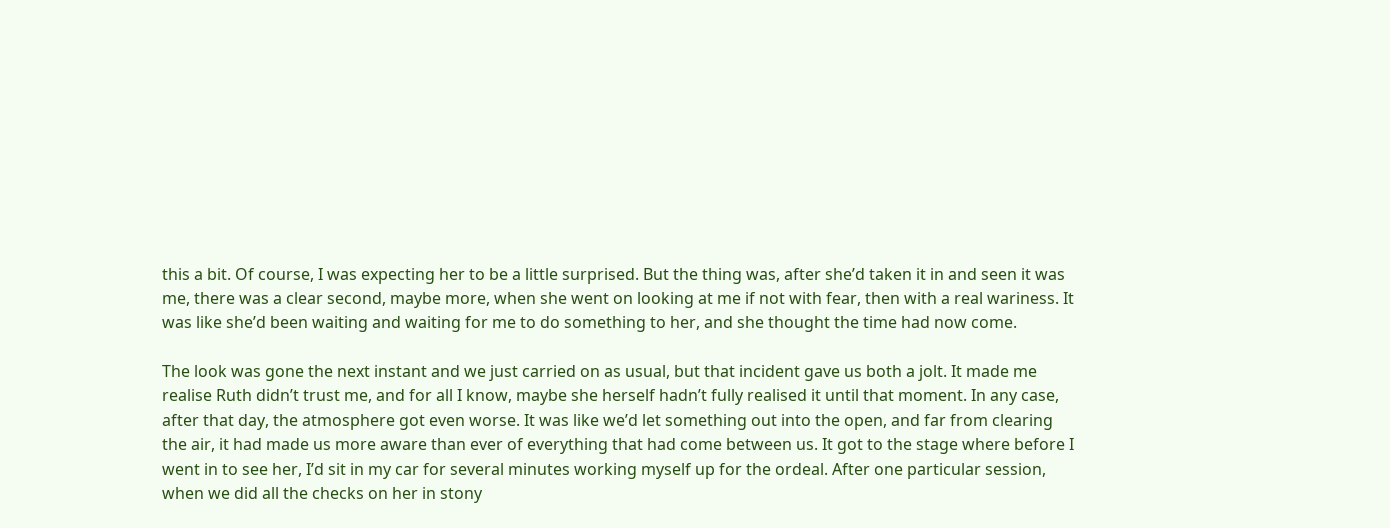this a bit. Of course, I was expecting her to be a little surprised. But the thing was, after she’d taken it in and seen it was me, there was a clear second, maybe more, when she went on looking at me if not with fear, then with a real wariness. It was like she’d been waiting and waiting for me to do something to her, and she thought the time had now come.

The look was gone the next instant and we just carried on as usual, but that incident gave us both a jolt. It made me realise Ruth didn’t trust me, and for all I know, maybe she herself hadn’t fully realised it until that moment. In any case, after that day, the atmosphere got even worse. It was like we’d let something out into the open, and far from clearing the air, it had made us more aware than ever of everything that had come between us. It got to the stage where before I went in to see her, I’d sit in my car for several minutes working myself up for the ordeal. After one particular session, when we did all the checks on her in stony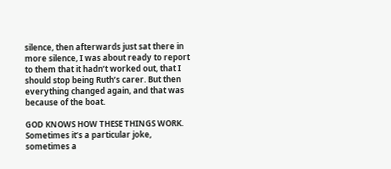silence, then afterwards just sat there in more silence, I was about ready to report to them that it hadn’t worked out, that I should stop being Ruth’s carer. But then everything changed again, and that was because of the boat.

GOD KNOWS HOW THESE THINGS WORK. Sometimes it’s a particular joke, sometimes a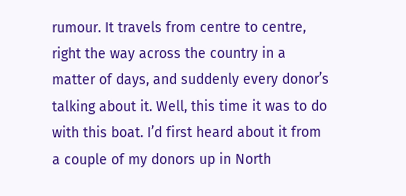rumour. It travels from centre to centre, right the way across the country in a matter of days, and suddenly every donor’s talking about it. Well, this time it was to do with this boat. I’d first heard about it from a couple of my donors up in North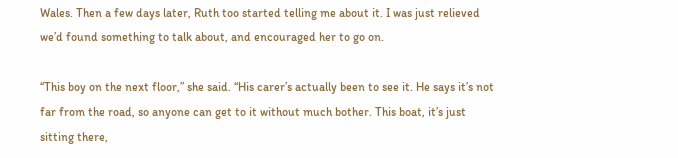Wales. Then a few days later, Ruth too started telling me about it. I was just relieved we’d found something to talk about, and encouraged her to go on.

“This boy on the next floor,” she said. “His carer’s actually been to see it. He says it’s not far from the road, so anyone can get to it without much bother. This boat, it’s just sitting there,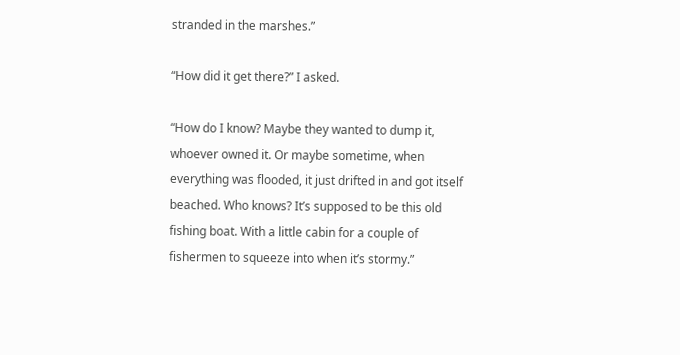stranded in the marshes.”

“How did it get there?” I asked.

“How do I know? Maybe they wanted to dump it, whoever owned it. Or maybe sometime, when everything was flooded, it just drifted in and got itself beached. Who knows? It’s supposed to be this old fishing boat. With a little cabin for a couple of fishermen to squeeze into when it’s stormy.”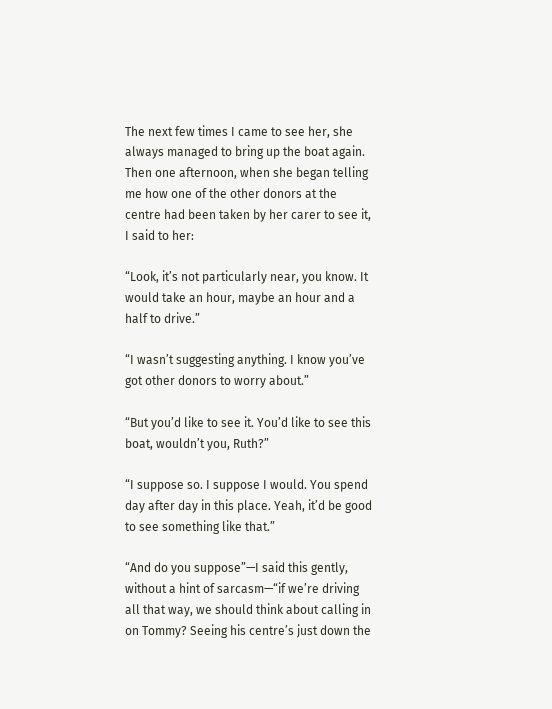The next few times I came to see her, she always managed to bring up the boat again. Then one afternoon, when she began telling me how one of the other donors at the centre had been taken by her carer to see it, I said to her:

“Look, it’s not particularly near, you know. It would take an hour, maybe an hour and a half to drive.”

“I wasn’t suggesting anything. I know you’ve got other donors to worry about.”

“But you’d like to see it. You’d like to see this boat, wouldn’t you, Ruth?”

“I suppose so. I suppose I would. You spend day after day in this place. Yeah, it’d be good to see something like that.”

“And do you suppose”—I said this gently, without a hint of sarcasm—“if we’re driving all that way, we should think about calling in on Tommy? Seeing his centre’s just down the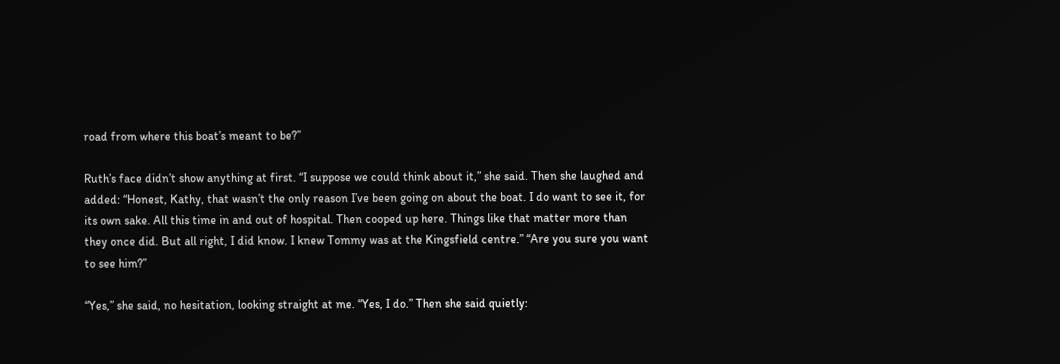road from where this boat’s meant to be?”

Ruth’s face didn’t show anything at first. “I suppose we could think about it,” she said. Then she laughed and added: “Honest, Kathy, that wasn’t the only reason I’ve been going on about the boat. I do want to see it, for its own sake. All this time in and out of hospital. Then cooped up here. Things like that matter more than they once did. But all right, I did know. I knew Tommy was at the Kingsfield centre.” “Are you sure you want to see him?”

“Yes,” she said, no hesitation, looking straight at me. “Yes, I do.” Then she said quietly: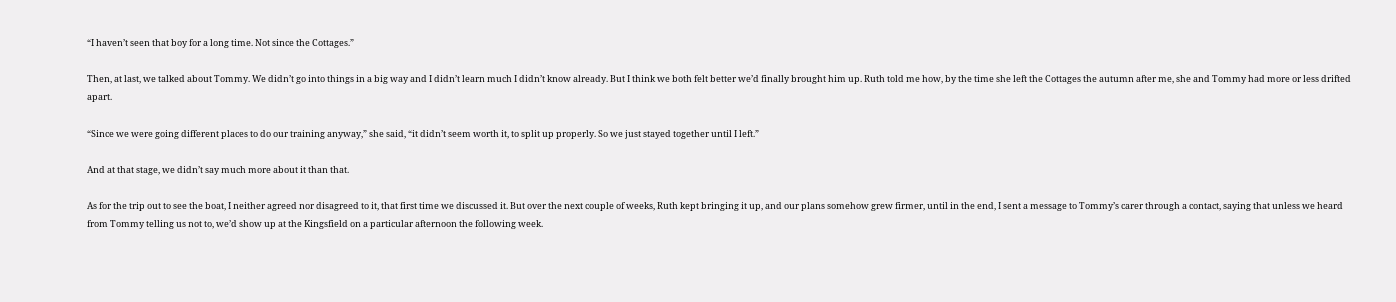“I haven’t seen that boy for a long time. Not since the Cottages.”

Then, at last, we talked about Tommy. We didn’t go into things in a big way and I didn’t learn much I didn’t know already. But I think we both felt better we’d finally brought him up. Ruth told me how, by the time she left the Cottages the autumn after me, she and Tommy had more or less drifted apart.

“Since we were going different places to do our training anyway,” she said, “it didn’t seem worth it, to split up properly. So we just stayed together until I left.”

And at that stage, we didn’t say much more about it than that.

As for the trip out to see the boat, I neither agreed nor disagreed to it, that first time we discussed it. But over the next couple of weeks, Ruth kept bringing it up, and our plans somehow grew firmer, until in the end, I sent a message to Tommy’s carer through a contact, saying that unless we heard from Tommy telling us not to, we’d show up at the Kingsfield on a particular afternoon the following week.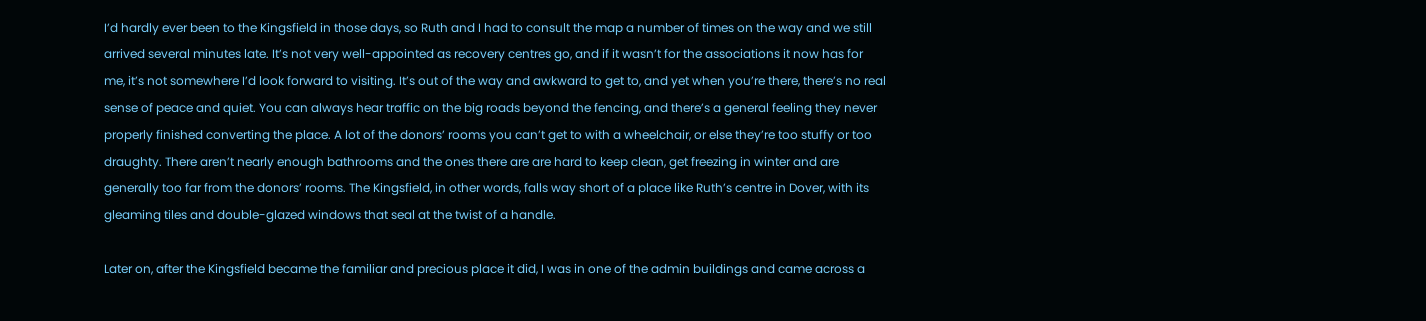I’d hardly ever been to the Kingsfield in those days, so Ruth and I had to consult the map a number of times on the way and we still arrived several minutes late. It’s not very well-appointed as recovery centres go, and if it wasn’t for the associations it now has for me, it’s not somewhere I’d look forward to visiting. It’s out of the way and awkward to get to, and yet when you’re there, there’s no real sense of peace and quiet. You can always hear traffic on the big roads beyond the fencing, and there’s a general feeling they never properly finished converting the place. A lot of the donors’ rooms you can’t get to with a wheelchair, or else they’re too stuffy or too draughty. There aren’t nearly enough bathrooms and the ones there are are hard to keep clean, get freezing in winter and are generally too far from the donors’ rooms. The Kingsfield, in other words, falls way short of a place like Ruth’s centre in Dover, with its gleaming tiles and double-glazed windows that seal at the twist of a handle.

Later on, after the Kingsfield became the familiar and precious place it did, I was in one of the admin buildings and came across a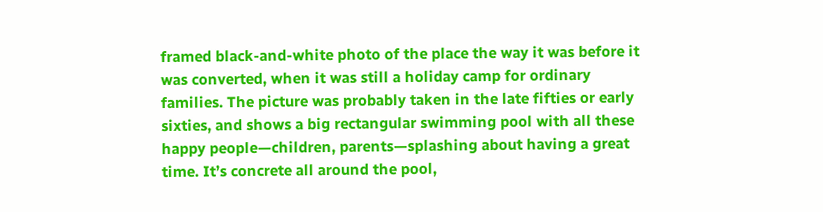framed black-and-white photo of the place the way it was before it was converted, when it was still a holiday camp for ordinary families. The picture was probably taken in the late fifties or early sixties, and shows a big rectangular swimming pool with all these happy people—children, parents—splashing about having a great time. It’s concrete all around the pool,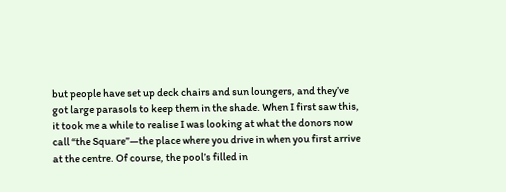but people have set up deck chairs and sun loungers, and they’ve got large parasols to keep them in the shade. When I first saw this, it took me a while to realise I was looking at what the donors now call “the Square”—the place where you drive in when you first arrive at the centre. Of course, the pool’s filled in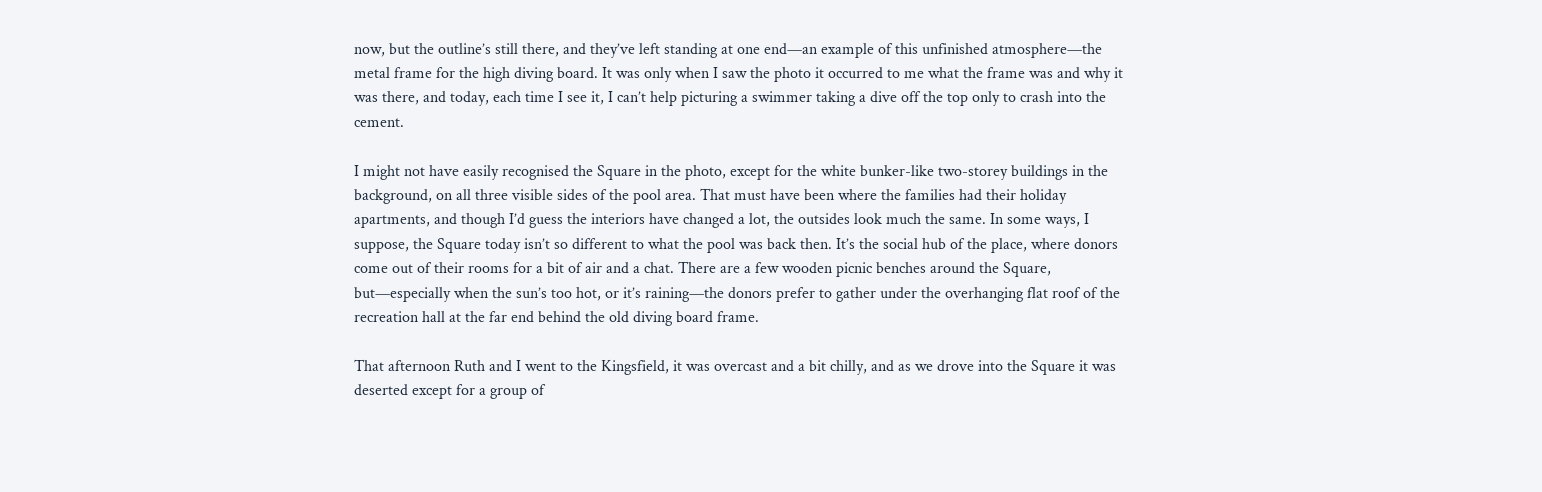now, but the outline’s still there, and they’ve left standing at one end—an example of this unfinished atmosphere—the metal frame for the high diving board. It was only when I saw the photo it occurred to me what the frame was and why it was there, and today, each time I see it, I can’t help picturing a swimmer taking a dive off the top only to crash into the cement.

I might not have easily recognised the Square in the photo, except for the white bunker-like two-storey buildings in the background, on all three visible sides of the pool area. That must have been where the families had their holiday apartments, and though I’d guess the interiors have changed a lot, the outsides look much the same. In some ways, I suppose, the Square today isn’t so different to what the pool was back then. It’s the social hub of the place, where donors come out of their rooms for a bit of air and a chat. There are a few wooden picnic benches around the Square, but—especially when the sun’s too hot, or it’s raining—the donors prefer to gather under the overhanging flat roof of the recreation hall at the far end behind the old diving board frame.

That afternoon Ruth and I went to the Kingsfield, it was overcast and a bit chilly, and as we drove into the Square it was deserted except for a group of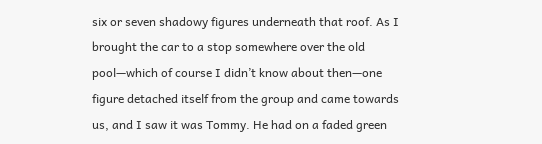six or seven shadowy figures underneath that roof. As I brought the car to a stop somewhere over the old pool—which of course I didn’t know about then—one figure detached itself from the group and came towards us, and I saw it was Tommy. He had on a faded green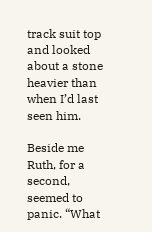track suit top and looked about a stone heavier than when I’d last seen him.

Beside me Ruth, for a second, seemed to panic. “What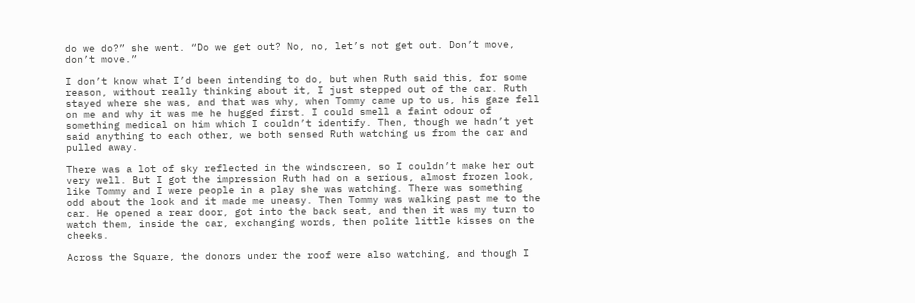do we do?” she went. “Do we get out? No, no, let’s not get out. Don’t move, don’t move.”

I don’t know what I’d been intending to do, but when Ruth said this, for some reason, without really thinking about it, I just stepped out of the car. Ruth stayed where she was, and that was why, when Tommy came up to us, his gaze fell on me and why it was me he hugged first. I could smell a faint odour of something medical on him which I couldn’t identify. Then, though we hadn’t yet said anything to each other, we both sensed Ruth watching us from the car and pulled away.

There was a lot of sky reflected in the windscreen, so I couldn’t make her out very well. But I got the impression Ruth had on a serious, almost frozen look, like Tommy and I were people in a play she was watching. There was something odd about the look and it made me uneasy. Then Tommy was walking past me to the car. He opened a rear door, got into the back seat, and then it was my turn to watch them, inside the car, exchanging words, then polite little kisses on the cheeks.

Across the Square, the donors under the roof were also watching, and though I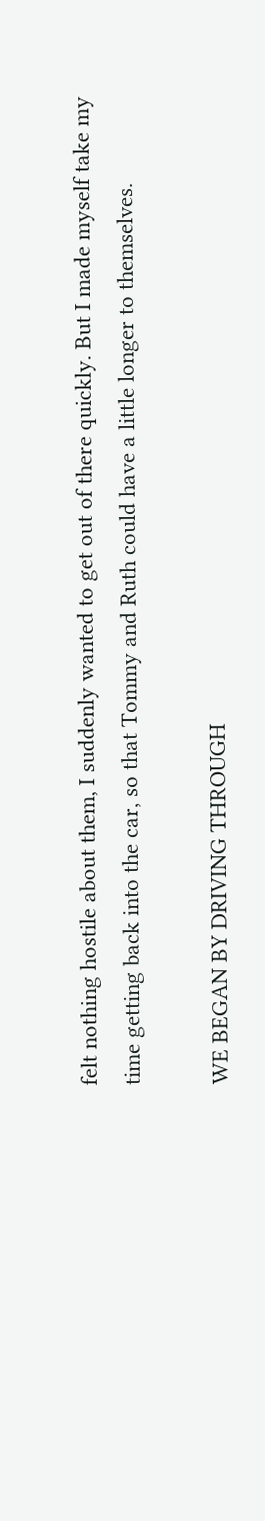felt nothing hostile about them, I suddenly wanted to get out of there quickly. But I made myself take my time getting back into the car, so that Tommy and Ruth could have a little longer to themselves.

WE BEGAN BY DRIVING THROUGH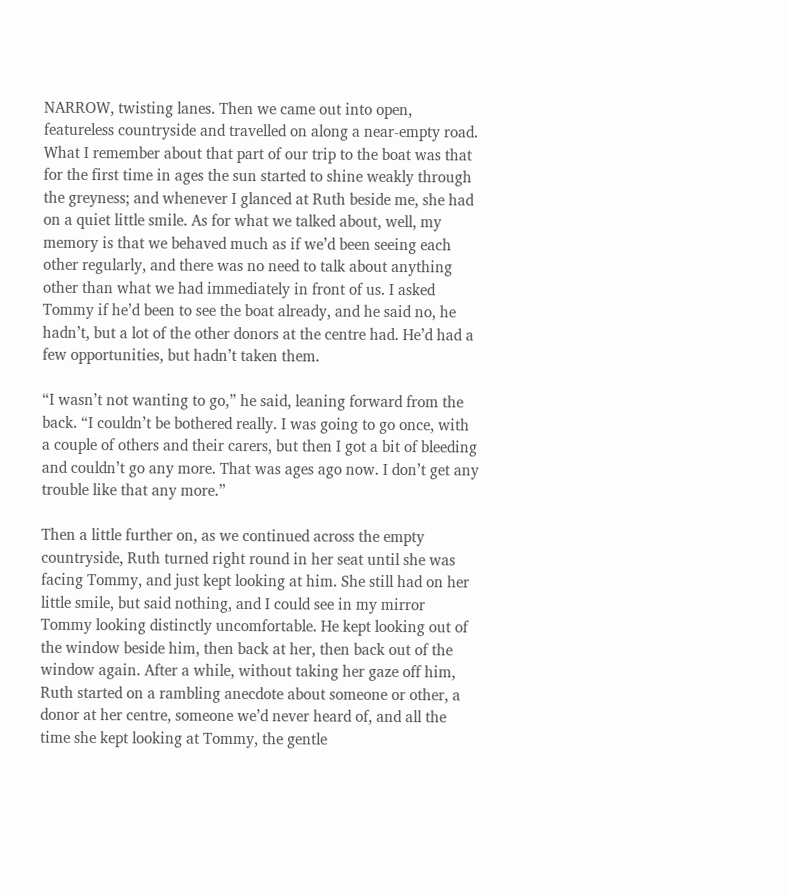NARROW, twisting lanes. Then we came out into open, featureless countryside and travelled on along a near-empty road. What I remember about that part of our trip to the boat was that for the first time in ages the sun started to shine weakly through the greyness; and whenever I glanced at Ruth beside me, she had on a quiet little smile. As for what we talked about, well, my memory is that we behaved much as if we’d been seeing each other regularly, and there was no need to talk about anything other than what we had immediately in front of us. I asked Tommy if he’d been to see the boat already, and he said no, he hadn’t, but a lot of the other donors at the centre had. He’d had a few opportunities, but hadn’t taken them.

“I wasn’t not wanting to go,” he said, leaning forward from the back. “I couldn’t be bothered really. I was going to go once, with a couple of others and their carers, but then I got a bit of bleeding and couldn’t go any more. That was ages ago now. I don’t get any trouble like that any more.”

Then a little further on, as we continued across the empty countryside, Ruth turned right round in her seat until she was facing Tommy, and just kept looking at him. She still had on her little smile, but said nothing, and I could see in my mirror Tommy looking distinctly uncomfortable. He kept looking out of the window beside him, then back at her, then back out of the window again. After a while, without taking her gaze off him, Ruth started on a rambling anecdote about someone or other, a donor at her centre, someone we’d never heard of, and all the time she kept looking at Tommy, the gentle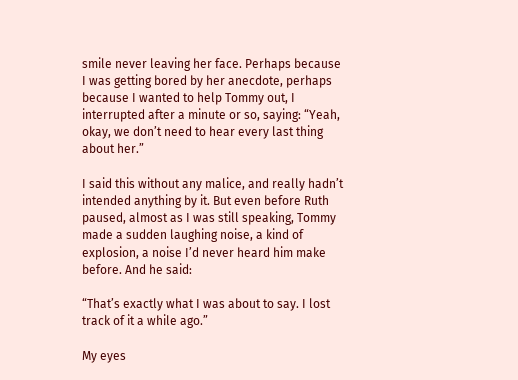smile never leaving her face. Perhaps because I was getting bored by her anecdote, perhaps because I wanted to help Tommy out, I interrupted after a minute or so, saying: “Yeah, okay, we don’t need to hear every last thing about her.”

I said this without any malice, and really hadn’t intended anything by it. But even before Ruth paused, almost as I was still speaking, Tommy made a sudden laughing noise, a kind of explosion, a noise I’d never heard him make before. And he said:

“That’s exactly what I was about to say. I lost track of it a while ago.”

My eyes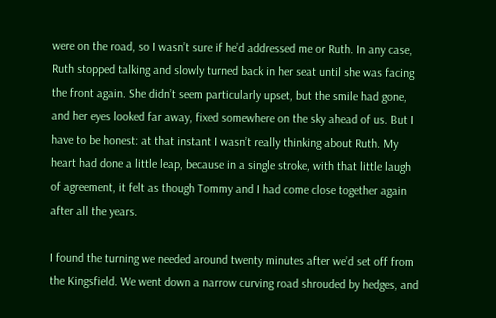were on the road, so I wasn’t sure if he’d addressed me or Ruth. In any case, Ruth stopped talking and slowly turned back in her seat until she was facing the front again. She didn’t seem particularly upset, but the smile had gone, and her eyes looked far away, fixed somewhere on the sky ahead of us. But I have to be honest: at that instant I wasn’t really thinking about Ruth. My heart had done a little leap, because in a single stroke, with that little laugh of agreement, it felt as though Tommy and I had come close together again after all the years.

I found the turning we needed around twenty minutes after we’d set off from the Kingsfield. We went down a narrow curving road shrouded by hedges, and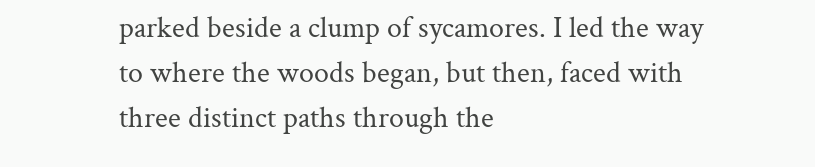parked beside a clump of sycamores. I led the way to where the woods began, but then, faced with three distinct paths through the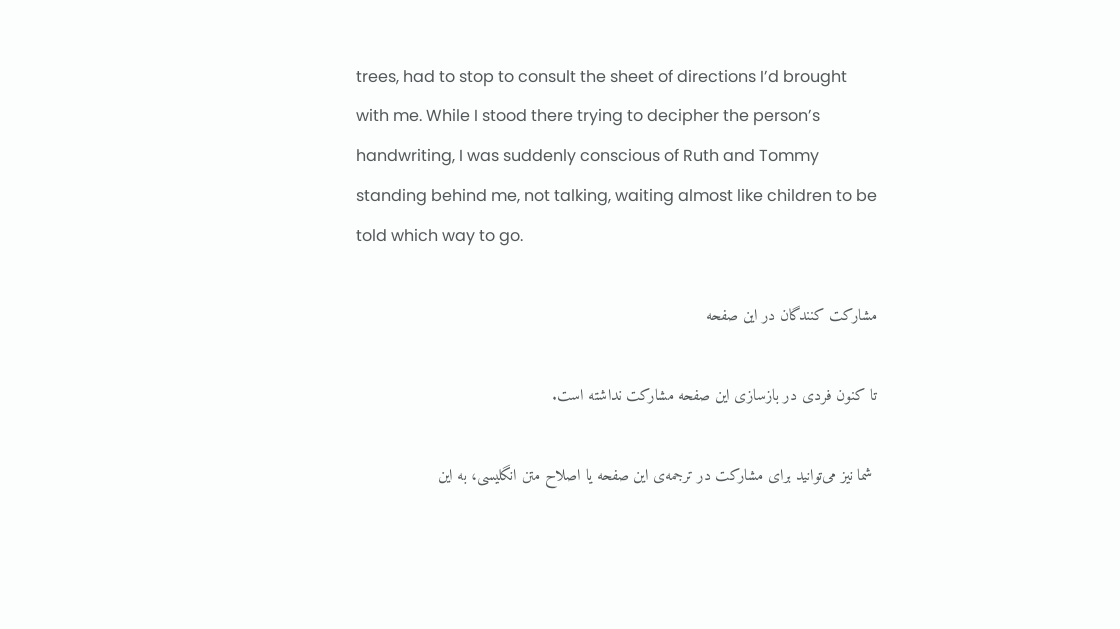trees, had to stop to consult the sheet of directions I’d brought with me. While I stood there trying to decipher the person’s handwriting, I was suddenly conscious of Ruth and Tommy standing behind me, not talking, waiting almost like children to be told which way to go.

مشارکت کنندگان در این صفحه

تا کنون فردی در بازسازی این صفحه مشارکت نداشته است.

 شما نیز می‌توانید برای مشارکت در ترجمه‌ی این صفحه یا اصلاح متن انگلیسی، به این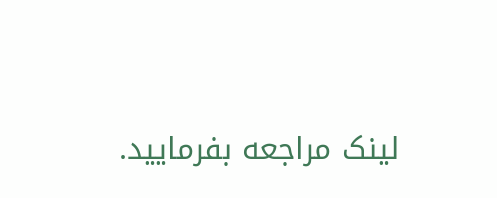لینک مراجعه بفرمایید.